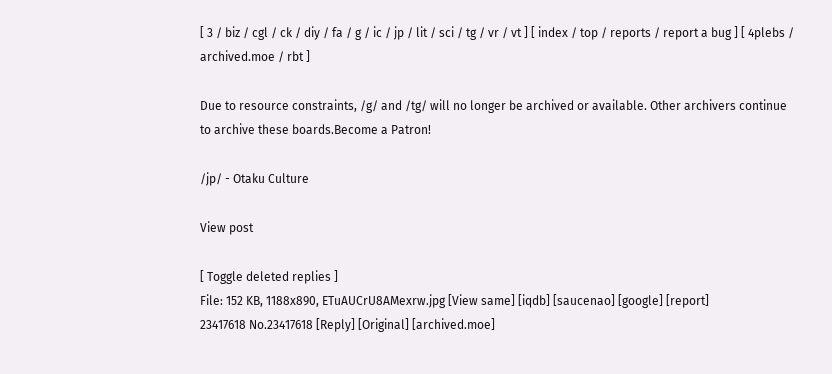[ 3 / biz / cgl / ck / diy / fa / g / ic / jp / lit / sci / tg / vr / vt ] [ index / top / reports / report a bug ] [ 4plebs / archived.moe / rbt ]

Due to resource constraints, /g/ and /tg/ will no longer be archived or available. Other archivers continue to archive these boards.Become a Patron!

/jp/ - Otaku Culture

View post

[ Toggle deleted replies ]
File: 152 KB, 1188x890, ETuAUCrU8AMexrw.jpg [View same] [iqdb] [saucenao] [google] [report]
23417618 No.23417618 [Reply] [Original] [archived.moe]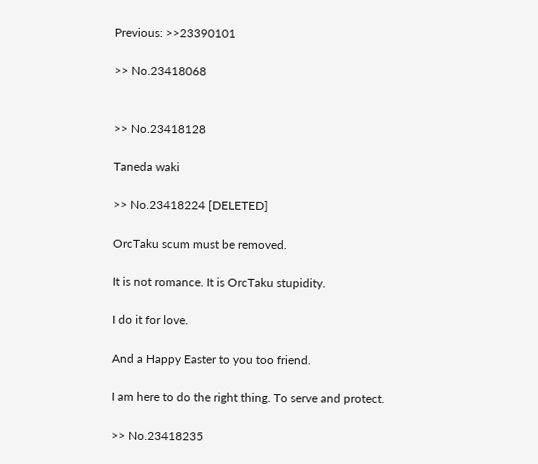Previous: >>23390101

>> No.23418068


>> No.23418128

Taneda waki

>> No.23418224 [DELETED]

OrcTaku scum must be removed.

It is not romance. It is OrcTaku stupidity.

I do it for love.

And a Happy Easter to you too friend.

I am here to do the right thing. To serve and protect.

>> No.23418235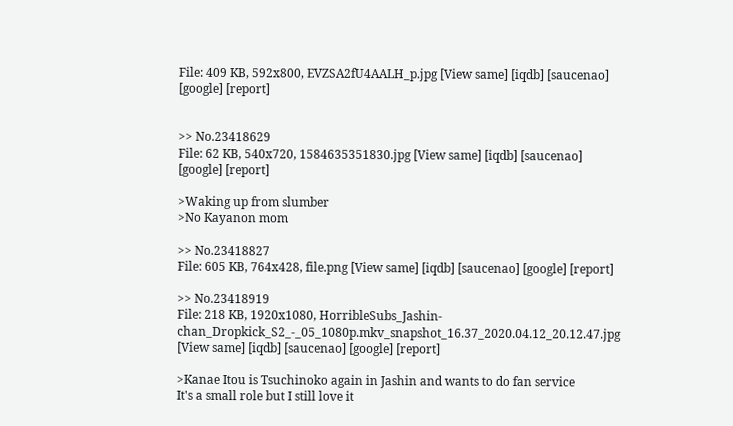File: 409 KB, 592x800, EVZSA2fU4AALH_p.jpg [View same] [iqdb] [saucenao] [google] [report]


>> No.23418629
File: 62 KB, 540x720, 1584635351830.jpg [View same] [iqdb] [saucenao] [google] [report]

>Waking up from slumber
>No Kayanon mom

>> No.23418827
File: 605 KB, 764x428, file.png [View same] [iqdb] [saucenao] [google] [report]

>> No.23418919
File: 218 KB, 1920x1080, HorribleSubs_Jashin-chan_Dropkick_S2_-_05_1080p.mkv_snapshot_16.37_2020.04.12_20.12.47.jpg [View same] [iqdb] [saucenao] [google] [report]

>Kanae Itou is Tsuchinoko again in Jashin and wants to do fan service
It's a small role but I still love it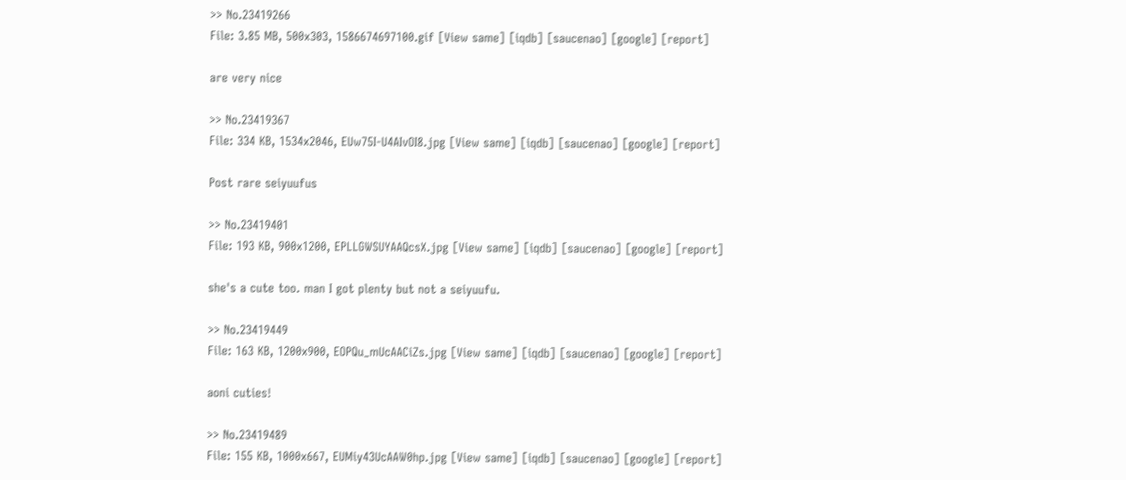>> No.23419266
File: 3.85 MB, 500x303, 1586674697100.gif [View same] [iqdb] [saucenao] [google] [report]

are very nice

>> No.23419367
File: 334 KB, 1534x2046, EUw75I-U4AIvOI8.jpg [View same] [iqdb] [saucenao] [google] [report]

Post rare seiyuufus

>> No.23419401
File: 193 KB, 900x1200, EPLLGWSUYAAQcsX.jpg [View same] [iqdb] [saucenao] [google] [report]

she's a cute too. man I got plenty but not a seiyuufu.

>> No.23419449
File: 163 KB, 1200x900, EOPQu_mUcAACiZs.jpg [View same] [iqdb] [saucenao] [google] [report]

aoni cuties!

>> No.23419489
File: 155 KB, 1000x667, EUMiy43UcAAW0hp.jpg [View same] [iqdb] [saucenao] [google] [report]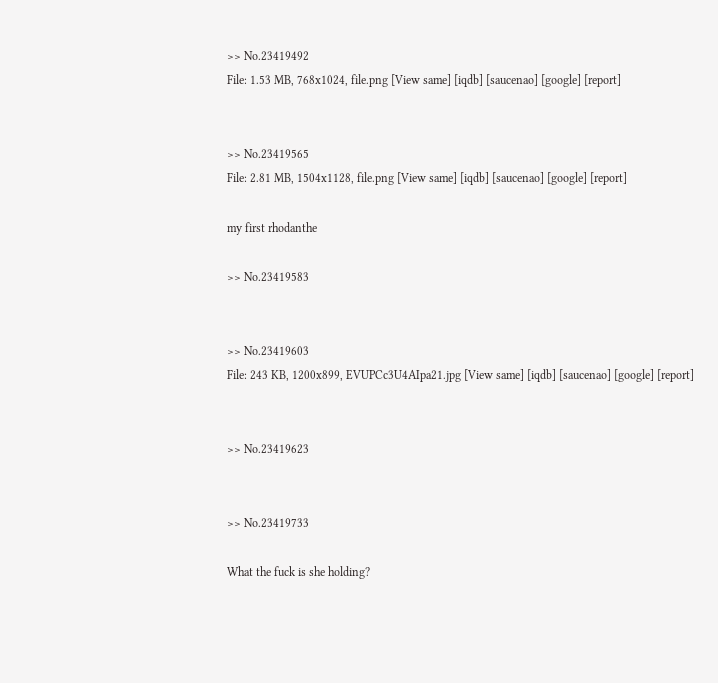>> No.23419492
File: 1.53 MB, 768x1024, file.png [View same] [iqdb] [saucenao] [google] [report]


>> No.23419565
File: 2.81 MB, 1504x1128, file.png [View same] [iqdb] [saucenao] [google] [report]

my first rhodanthe

>> No.23419583


>> No.23419603
File: 243 KB, 1200x899, EVUPCc3U4AIpa21.jpg [View same] [iqdb] [saucenao] [google] [report]


>> No.23419623


>> No.23419733

What the fuck is she holding?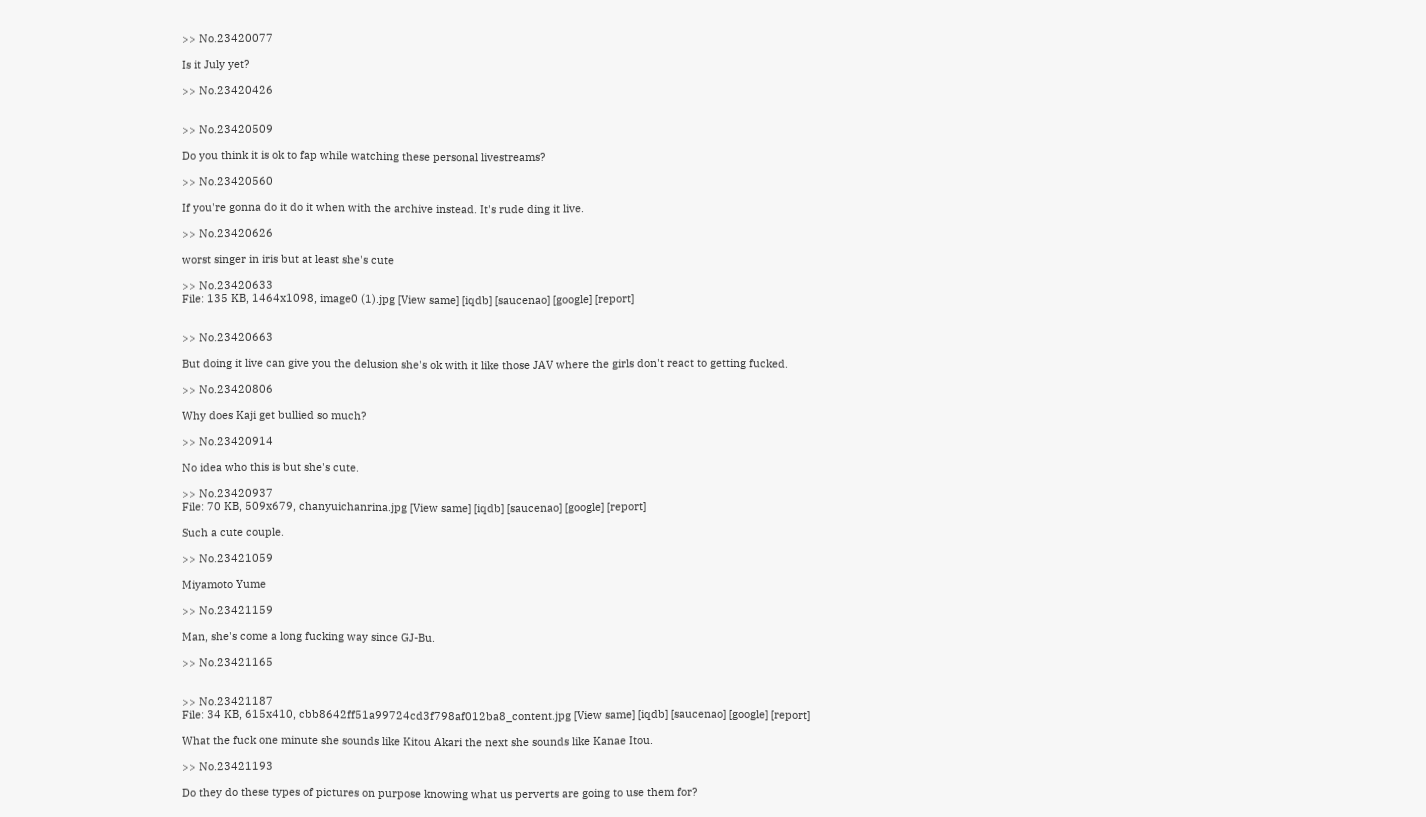>> No.23420077

Is it July yet?

>> No.23420426


>> No.23420509

Do you think it is ok to fap while watching these personal livestreams?

>> No.23420560

If you're gonna do it do it when with the archive instead. It's rude ding it live.

>> No.23420626

worst singer in iris but at least she's cute

>> No.23420633
File: 135 KB, 1464x1098, image0 (1).jpg [View same] [iqdb] [saucenao] [google] [report]


>> No.23420663

But doing it live can give you the delusion she's ok with it like those JAV where the girls don't react to getting fucked.

>> No.23420806

Why does Kaji get bullied so much?

>> No.23420914

No idea who this is but she's cute.

>> No.23420937
File: 70 KB, 509x679, chanyuichanrina.jpg [View same] [iqdb] [saucenao] [google] [report]

Such a cute couple.

>> No.23421059

Miyamoto Yume

>> No.23421159

Man, she's come a long fucking way since GJ-Bu.

>> No.23421165


>> No.23421187
File: 34 KB, 615x410, cbb8642ff51a99724cd3f798af012ba8_content.jpg [View same] [iqdb] [saucenao] [google] [report]

What the fuck one minute she sounds like Kitou Akari the next she sounds like Kanae Itou.

>> No.23421193

Do they do these types of pictures on purpose knowing what us perverts are going to use them for?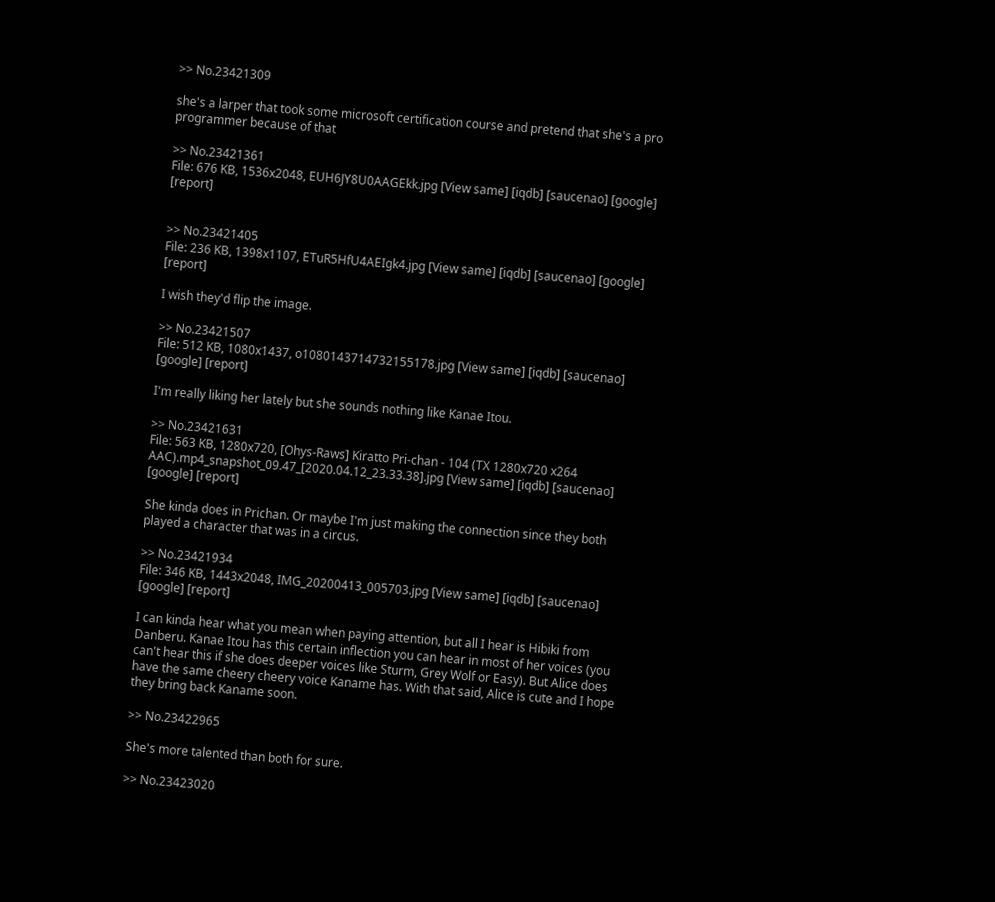>> No.23421309

she's a larper that took some microsoft certification course and pretend that she's a pro programmer because of that

>> No.23421361
File: 676 KB, 1536x2048, EUH6JY8U0AAGEkk.jpg [View same] [iqdb] [saucenao] [google] [report]


>> No.23421405
File: 236 KB, 1398x1107, ETuR5HfU4AEIgk4.jpg [View same] [iqdb] [saucenao] [google] [report]

I wish they'd flip the image.

>> No.23421507
File: 512 KB, 1080x1437, o1080143714732155178.jpg [View same] [iqdb] [saucenao] [google] [report]

I'm really liking her lately but she sounds nothing like Kanae Itou.

>> No.23421631
File: 563 KB, 1280x720, [Ohys-Raws] Kiratto Pri-chan - 104 (TX 1280x720 x264 AAC).mp4_snapshot_09.47_[2020.04.12_23.33.38].jpg [View same] [iqdb] [saucenao] [google] [report]

She kinda does in Prichan. Or maybe I'm just making the connection since they both played a character that was in a circus.

>> No.23421934
File: 346 KB, 1443x2048, IMG_20200413_005703.jpg [View same] [iqdb] [saucenao] [google] [report]

I can kinda hear what you mean when paying attention, but all I hear is Hibiki from Danberu. Kanae Itou has this certain inflection you can hear in most of her voices (you can't hear this if she does deeper voices like Sturm, Grey Wolf or Easy). But Alice does have the same cheery cheery voice Kaname has. With that said, Alice is cute and I hope they bring back Kaname soon.

>> No.23422965

She's more talented than both for sure.

>> No.23423020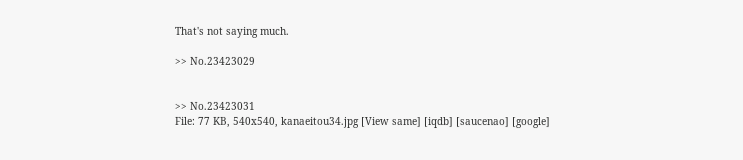That's not saying much.

>> No.23423029


>> No.23423031
File: 77 KB, 540x540, kanaeitou34.jpg [View same] [iqdb] [saucenao] [google]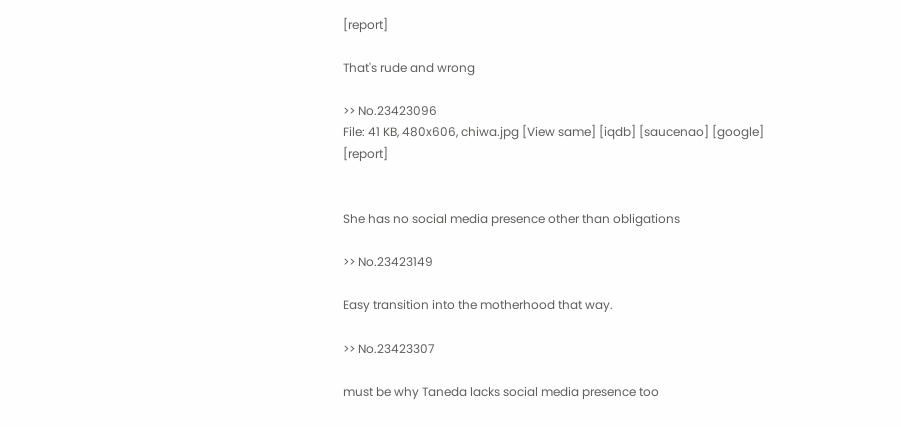[report]

That's rude and wrong

>> No.23423096
File: 41 KB, 480x606, chiwa.jpg [View same] [iqdb] [saucenao] [google] [report]


She has no social media presence other than obligations

>> No.23423149

Easy transition into the motherhood that way.

>> No.23423307

must be why Taneda lacks social media presence too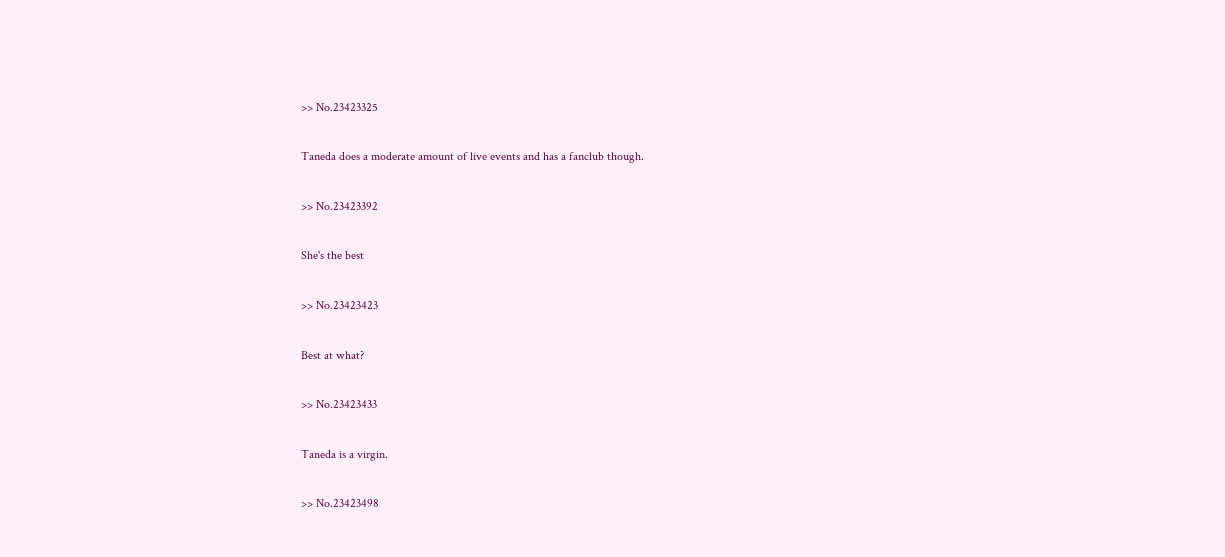>> No.23423325

Taneda does a moderate amount of live events and has a fanclub though.

>> No.23423392

She's the best

>> No.23423423

Best at what?

>> No.23423433

Taneda is a virgin.

>> No.23423498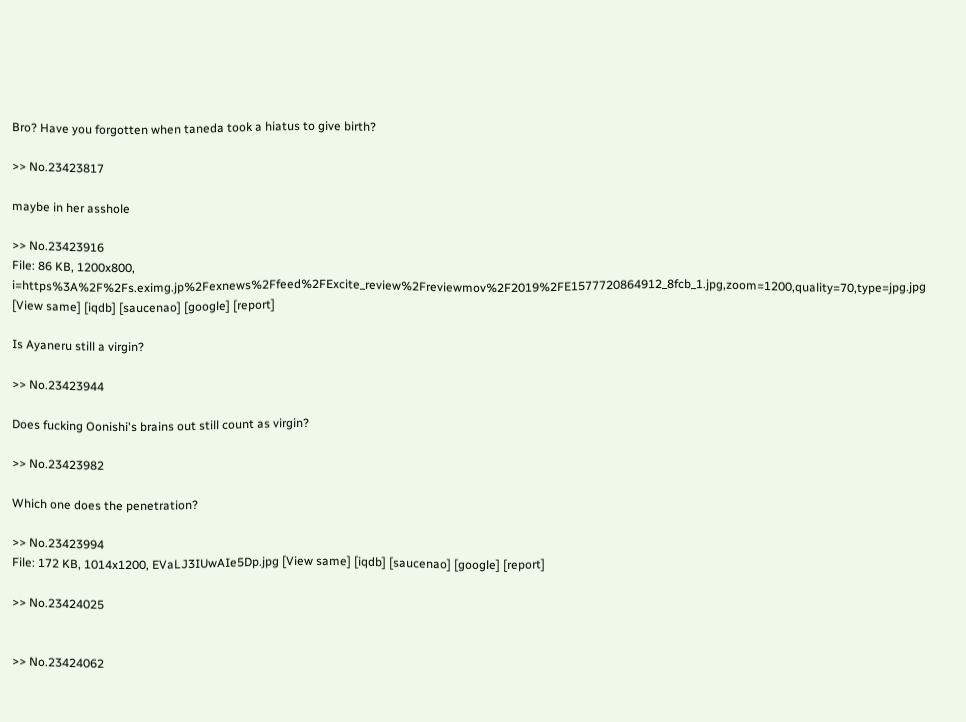Bro? Have you forgotten when taneda took a hiatus to give birth?

>> No.23423817

maybe in her asshole

>> No.23423916
File: 86 KB, 1200x800, i=https%3A%2F%2Fs.eximg.jp%2Fexnews%2Ffeed%2FExcite_review%2Freviewmov%2F2019%2FE1577720864912_8fcb_1.jpg,zoom=1200,quality=70,type=jpg.jpg [View same] [iqdb] [saucenao] [google] [report]

Is Ayaneru still a virgin?

>> No.23423944

Does fucking Oonishi's brains out still count as virgin?

>> No.23423982

Which one does the penetration?

>> No.23423994
File: 172 KB, 1014x1200, EVaLJ3IUwAIe5Dp.jpg [View same] [iqdb] [saucenao] [google] [report]

>> No.23424025


>> No.23424062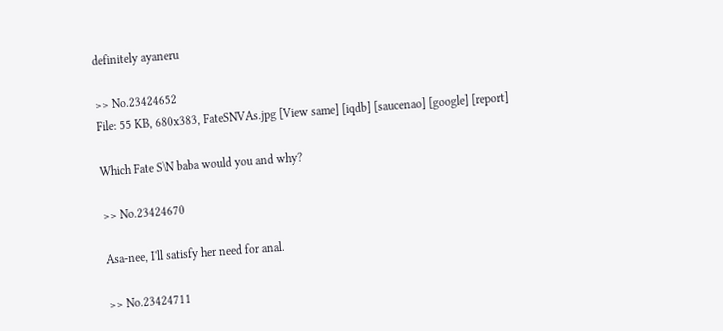definitely ayaneru

>> No.23424652
File: 55 KB, 680x383, FateSNVAs.jpg [View same] [iqdb] [saucenao] [google] [report]

Which Fate S\N baba would you and why?

>> No.23424670

Asa-nee, I'll satisfy her need for anal.

>> No.23424711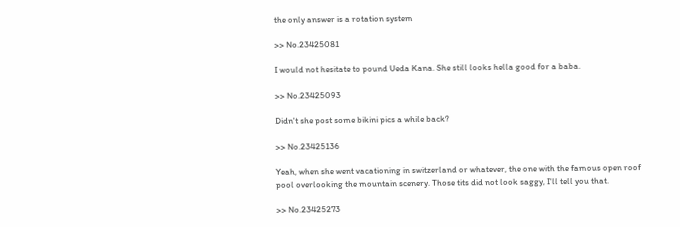the only answer is a rotation system

>> No.23425081

I would not hesitate to pound Ueda Kana. She still looks hella good for a baba.

>> No.23425093

Didn't she post some bikini pics a while back?

>> No.23425136

Yeah, when she went vacationing in switzerland or whatever, the one with the famous open roof pool overlooking the mountain scenery. Those tits did not look saggy, I'll tell you that.

>> No.23425273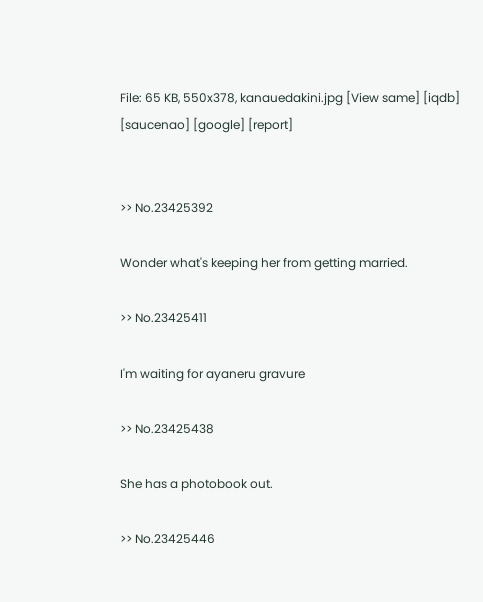File: 65 KB, 550x378, kanauedakini.jpg [View same] [iqdb] [saucenao] [google] [report]


>> No.23425392

Wonder what's keeping her from getting married.

>> No.23425411

I'm waiting for ayaneru gravure

>> No.23425438

She has a photobook out.

>> No.23425446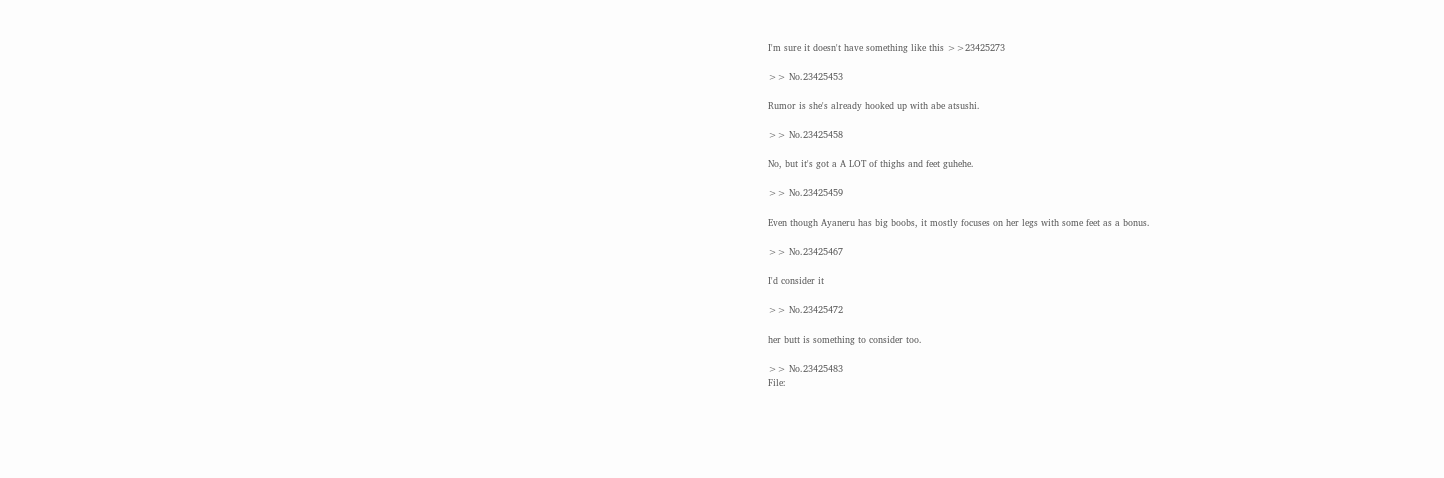I'm sure it doesn't have something like this >>23425273

>> No.23425453

Rumor is she's already hooked up with abe atsushi.

>> No.23425458

No, but it's got a A LOT of thighs and feet guhehe.

>> No.23425459

Even though Ayaneru has big boobs, it mostly focuses on her legs with some feet as a bonus.

>> No.23425467

I'd consider it

>> No.23425472

her butt is something to consider too.

>> No.23425483
File: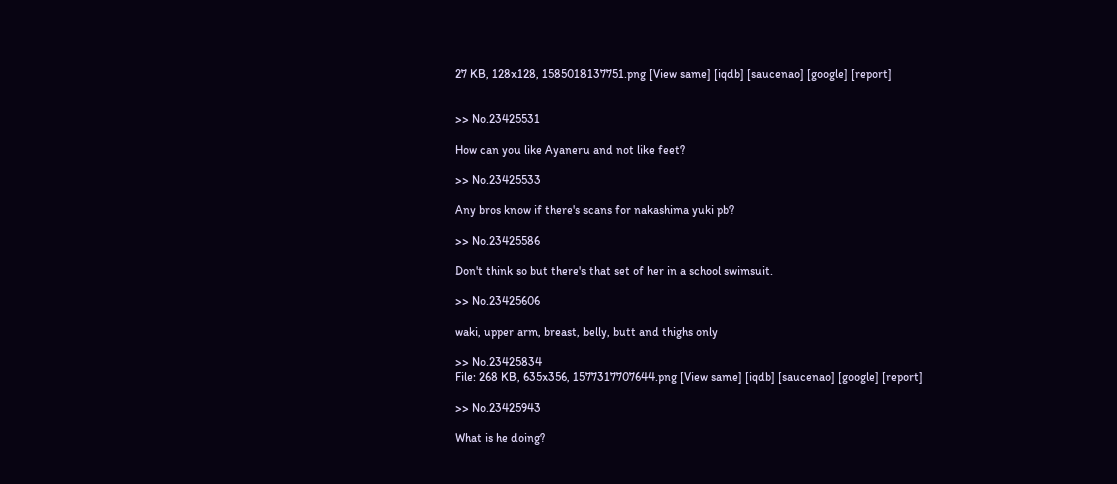27 KB, 128x128, 1585018137751.png [View same] [iqdb] [saucenao] [google] [report]


>> No.23425531

How can you like Ayaneru and not like feet?

>> No.23425533

Any bros know if there's scans for nakashima yuki pb?

>> No.23425586

Don't think so but there's that set of her in a school swimsuit.

>> No.23425606

waki, upper arm, breast, belly, butt and thighs only

>> No.23425834
File: 268 KB, 635x356, 1577317707644.png [View same] [iqdb] [saucenao] [google] [report]

>> No.23425943

What is he doing?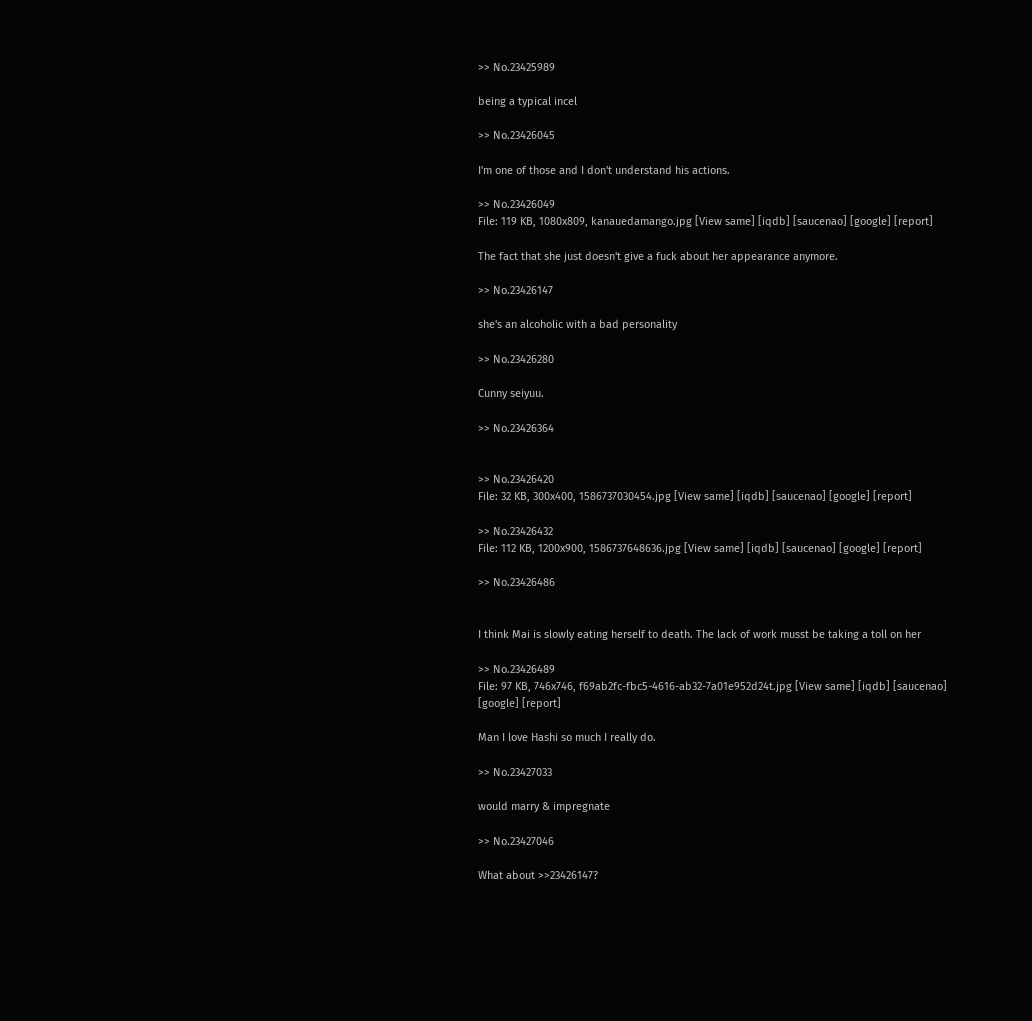>> No.23425989

being a typical incel

>> No.23426045

I'm one of those and I don't understand his actions.

>> No.23426049
File: 119 KB, 1080x809, kanauedamango.jpg [View same] [iqdb] [saucenao] [google] [report]

The fact that she just doesn't give a fuck about her appearance anymore.

>> No.23426147

she's an alcoholic with a bad personality

>> No.23426280

Cunny seiyuu.

>> No.23426364


>> No.23426420
File: 32 KB, 300x400, 1586737030454.jpg [View same] [iqdb] [saucenao] [google] [report]

>> No.23426432
File: 112 KB, 1200x900, 1586737648636.jpg [View same] [iqdb] [saucenao] [google] [report]

>> No.23426486


I think Mai is slowly eating herself to death. The lack of work musst be taking a toll on her

>> No.23426489
File: 97 KB, 746x746, f69ab2fc-fbc5-4616-ab32-7a01e952d24t.jpg [View same] [iqdb] [saucenao] [google] [report]

Man I love Hashi so much I really do.

>> No.23427033

would marry & impregnate

>> No.23427046

What about >>23426147?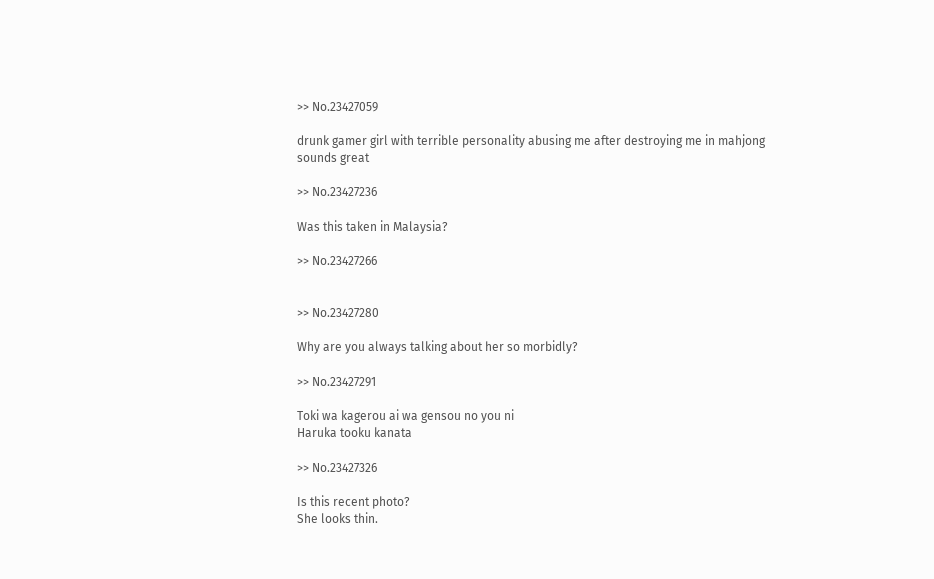>> No.23427059

drunk gamer girl with terrible personality abusing me after destroying me in mahjong
sounds great

>> No.23427236

Was this taken in Malaysia?

>> No.23427266


>> No.23427280

Why are you always talking about her so morbidly?

>> No.23427291

Toki wa kagerou ai wa gensou no you ni
Haruka tooku kanata

>> No.23427326

Is this recent photo?
She looks thin.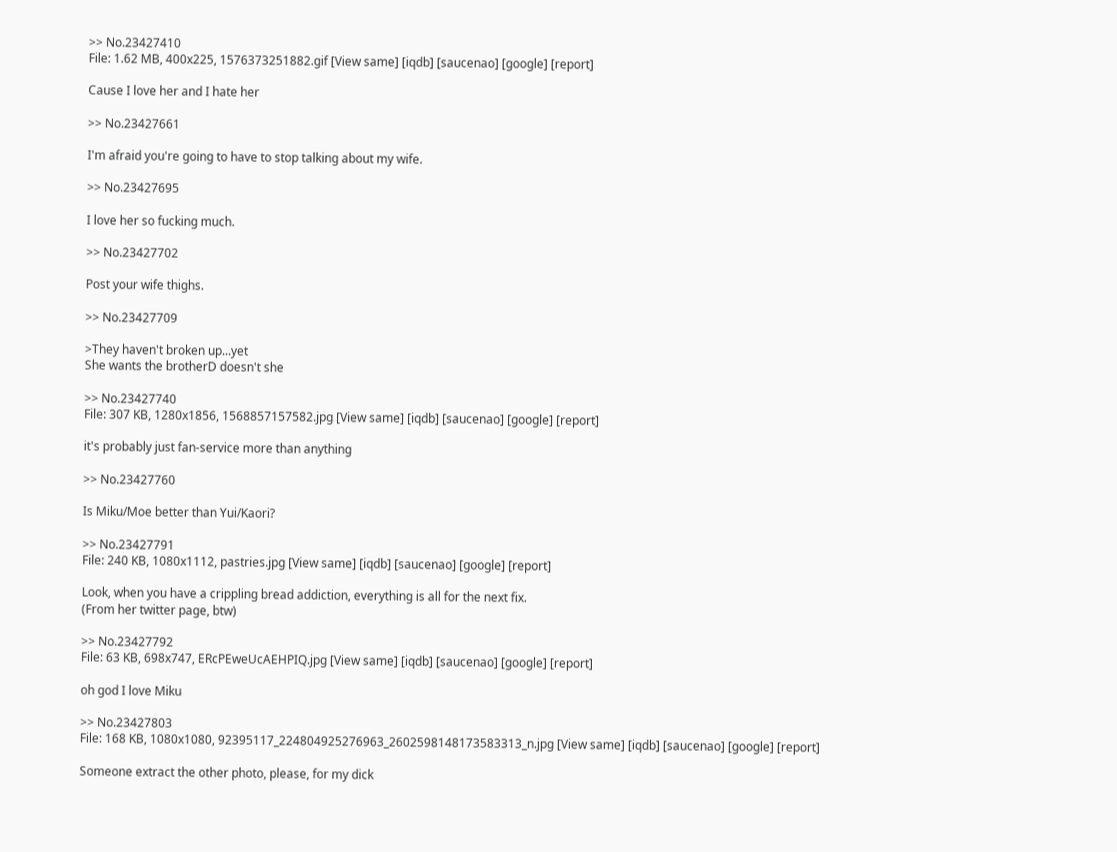>> No.23427410
File: 1.62 MB, 400x225, 1576373251882.gif [View same] [iqdb] [saucenao] [google] [report]

Cause I love her and I hate her

>> No.23427661

I'm afraid you're going to have to stop talking about my wife.

>> No.23427695

I love her so fucking much.

>> No.23427702

Post your wife thighs.

>> No.23427709

>They haven't broken up...yet
She wants the brotherD doesn't she

>> No.23427740
File: 307 KB, 1280x1856, 1568857157582.jpg [View same] [iqdb] [saucenao] [google] [report]

it's probably just fan-service more than anything

>> No.23427760

Is Miku/Moe better than Yui/Kaori?

>> No.23427791
File: 240 KB, 1080x1112, pastries.jpg [View same] [iqdb] [saucenao] [google] [report]

Look, when you have a crippling bread addiction, everything is all for the next fix.
(From her twitter page, btw)

>> No.23427792
File: 63 KB, 698x747, ERcPEweUcAEHPIQ.jpg [View same] [iqdb] [saucenao] [google] [report]

oh god I love Miku

>> No.23427803
File: 168 KB, 1080x1080, 92395117_224804925276963_2602598148173583313_n.jpg [View same] [iqdb] [saucenao] [google] [report]

Someone extract the other photo, please, for my dick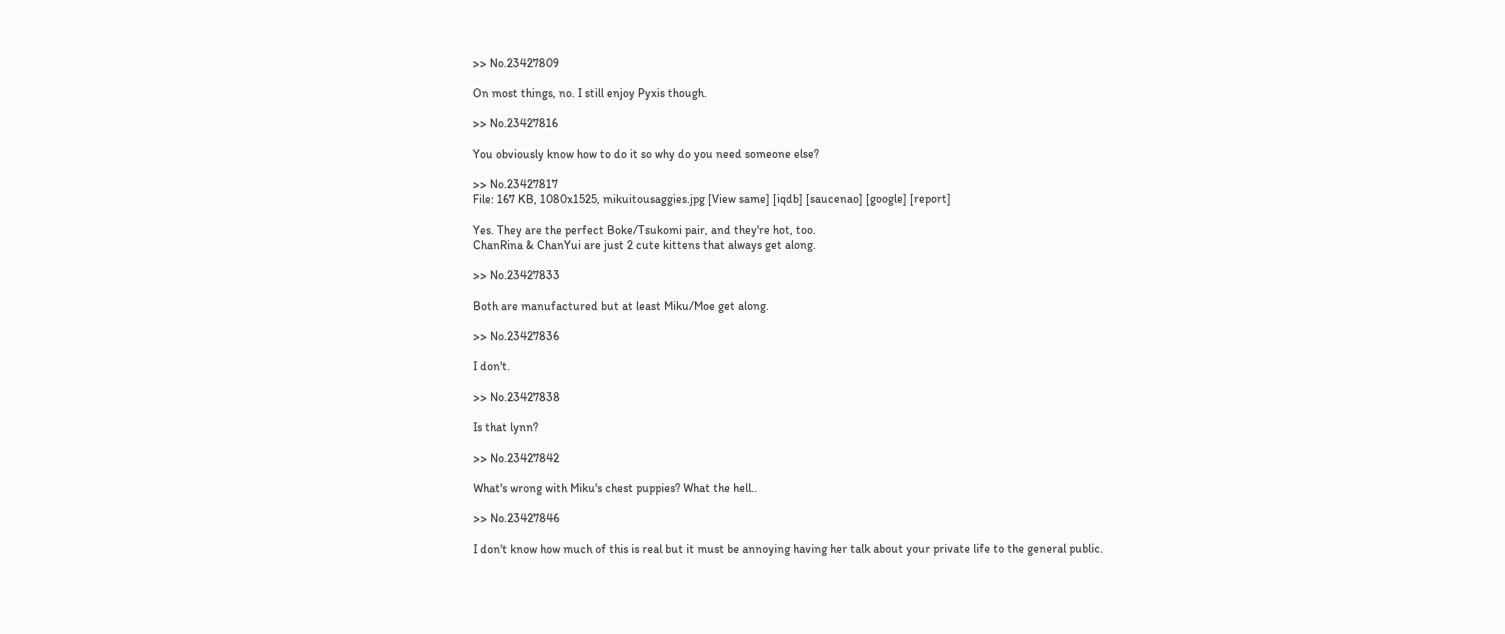>> No.23427809

On most things, no. I still enjoy Pyxis though.

>> No.23427816

You obviously know how to do it so why do you need someone else?

>> No.23427817
File: 167 KB, 1080x1525, mikuitousaggies.jpg [View same] [iqdb] [saucenao] [google] [report]

Yes. They are the perfect Boke/Tsukomi pair, and they're hot, too.
ChanRina & ChanYui are just 2 cute kittens that always get along.

>> No.23427833

Both are manufactured but at least Miku/Moe get along.

>> No.23427836

I don't.

>> No.23427838

Is that lynn?

>> No.23427842

What's wrong with Miku's chest puppies? What the hell..

>> No.23427846

I don't know how much of this is real but it must be annoying having her talk about your private life to the general public.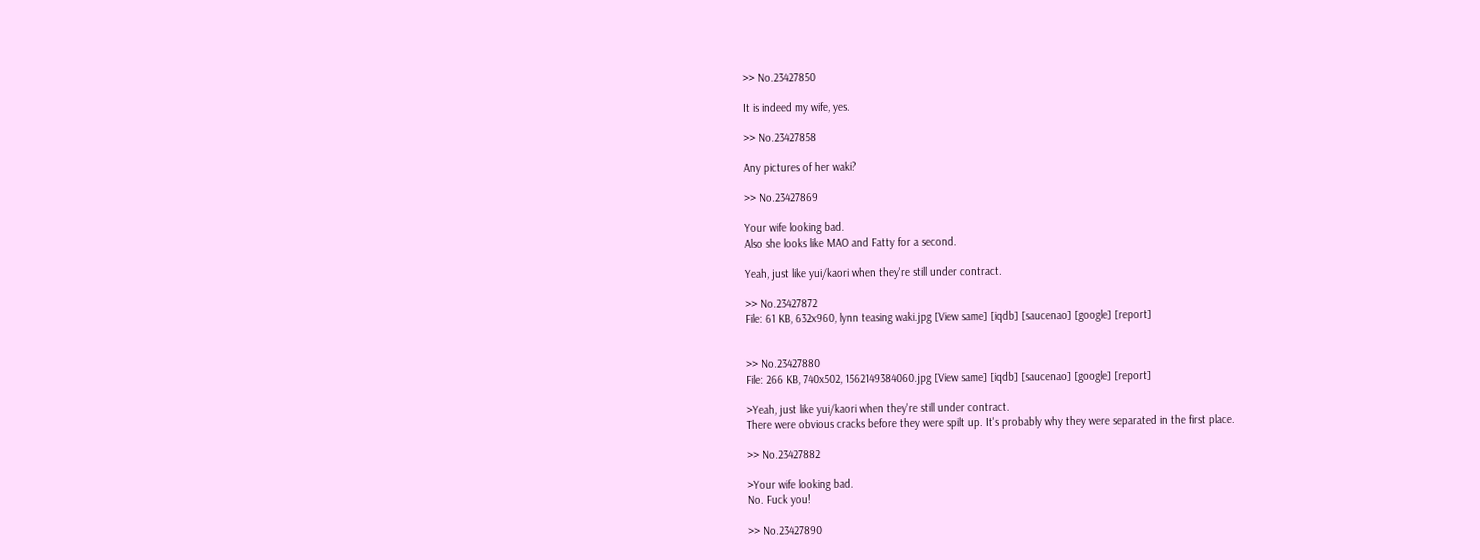>> No.23427850

It is indeed my wife, yes.

>> No.23427858

Any pictures of her waki?

>> No.23427869

Your wife looking bad.
Also she looks like MAO and Fatty for a second.

Yeah, just like yui/kaori when they're still under contract.

>> No.23427872
File: 61 KB, 632x960, lynn teasing waki.jpg [View same] [iqdb] [saucenao] [google] [report]


>> No.23427880
File: 266 KB, 740x502, 1562149384060.jpg [View same] [iqdb] [saucenao] [google] [report]

>Yeah, just like yui/kaori when they're still under contract.
There were obvious cracks before they were spilt up. It's probably why they were separated in the first place.

>> No.23427882

>Your wife looking bad.
No. Fuck you!

>> No.23427890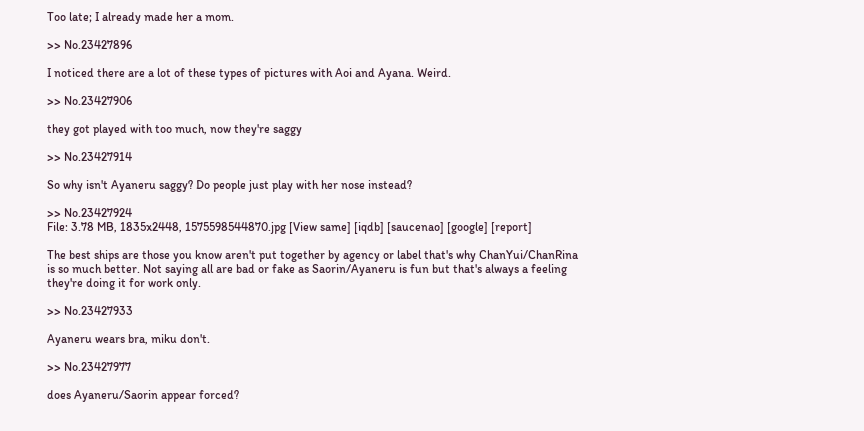Too late; I already made her a mom.

>> No.23427896

I noticed there are a lot of these types of pictures with Aoi and Ayana. Weird.

>> No.23427906

they got played with too much, now they're saggy

>> No.23427914

So why isn't Ayaneru saggy? Do people just play with her nose instead?

>> No.23427924
File: 3.78 MB, 1835x2448, 1575598544870.jpg [View same] [iqdb] [saucenao] [google] [report]

The best ships are those you know aren't put together by agency or label that's why ChanYui/ChanRina is so much better. Not saying all are bad or fake as Saorin/Ayaneru is fun but that's always a feeling they're doing it for work only.

>> No.23427933

Ayaneru wears bra, miku don't.

>> No.23427977

does Ayaneru/Saorin appear forced?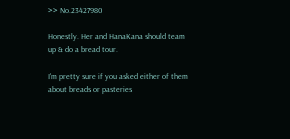>> No.23427980

Honestly. Her and HanaKana should team up & do a bread tour.

I'm pretty sure if you asked either of them about breads or pasteries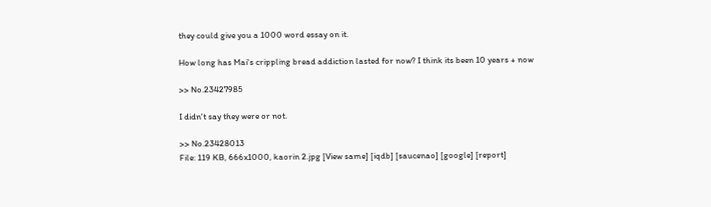they could give you a 1000 word essay on it.

How long has Mai's crippling bread addiction lasted for now? I think its been 10 years + now

>> No.23427985

I didn't say they were or not.

>> No.23428013
File: 119 KB, 666x1000, kaorin 2.jpg [View same] [iqdb] [saucenao] [google] [report]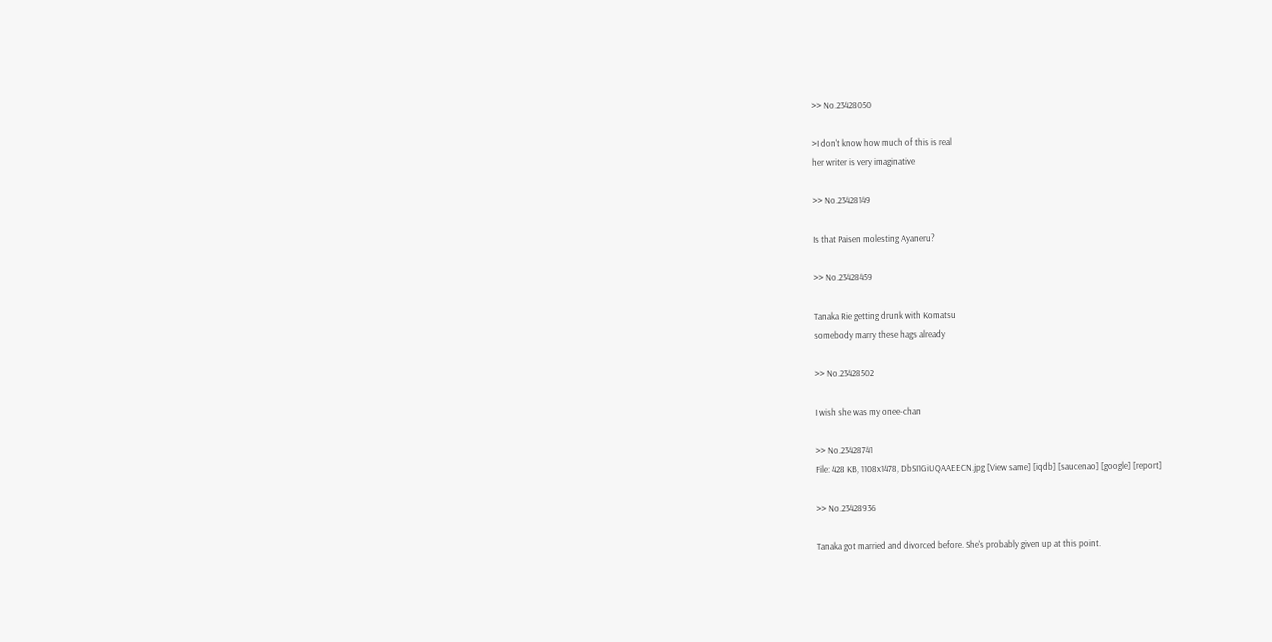>> No.23428050

>I don't know how much of this is real
her writer is very imaginative

>> No.23428149

Is that Paisen molesting Ayaneru?

>> No.23428459

Tanaka Rie getting drunk with Komatsu
somebody marry these hags already

>> No.23428502

I wish she was my onee-chan

>> No.23428741
File: 428 KB, 1108x1478, DbSI1GiUQAAEECN.jpg [View same] [iqdb] [saucenao] [google] [report]

>> No.23428936

Tanaka got married and divorced before. She's probably given up at this point.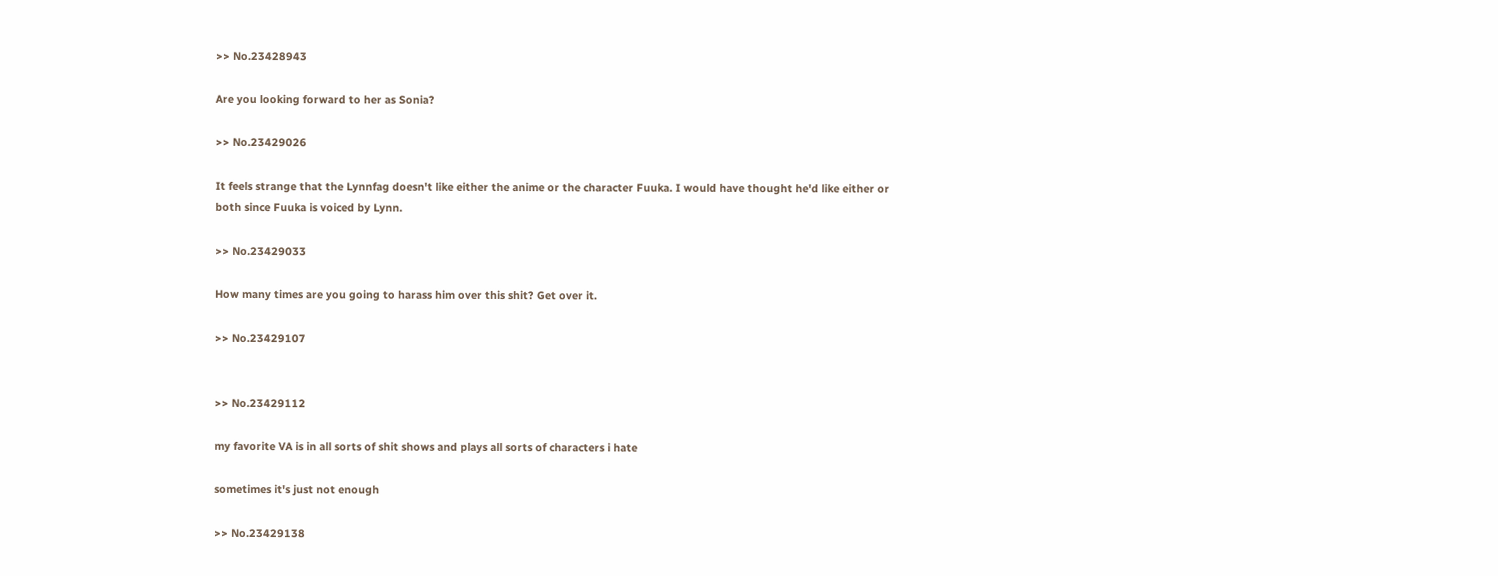>> No.23428943

Are you looking forward to her as Sonia?

>> No.23429026

It feels strange that the Lynnfag doesn't like either the anime or the character Fuuka. I would have thought he'd like either or both since Fuuka is voiced by Lynn.

>> No.23429033

How many times are you going to harass him over this shit? Get over it.

>> No.23429107


>> No.23429112

my favorite VA is in all sorts of shit shows and plays all sorts of characters i hate

sometimes it's just not enough

>> No.23429138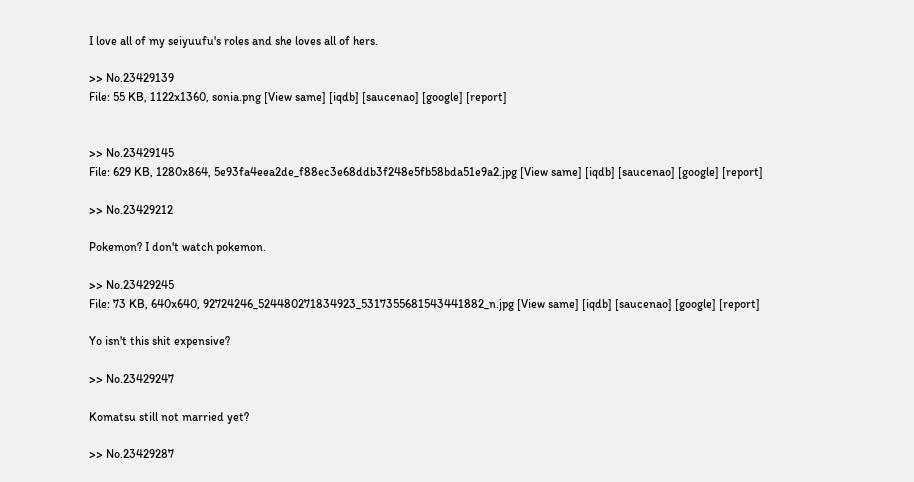I love all of my seiyuufu's roles and she loves all of hers.

>> No.23429139
File: 55 KB, 1122x1360, sonia.png [View same] [iqdb] [saucenao] [google] [report]


>> No.23429145
File: 629 KB, 1280x864, 5e93fa4eea2de_f88ec3e68ddb3f248e5fb58bda51e9a2.jpg [View same] [iqdb] [saucenao] [google] [report]

>> No.23429212

Pokemon? I don't watch pokemon.

>> No.23429245
File: 73 KB, 640x640, 92724246_524480271834923_5317355681543441882_n.jpg [View same] [iqdb] [saucenao] [google] [report]

Yo isn't this shit expensive?

>> No.23429247

Komatsu still not married yet?

>> No.23429287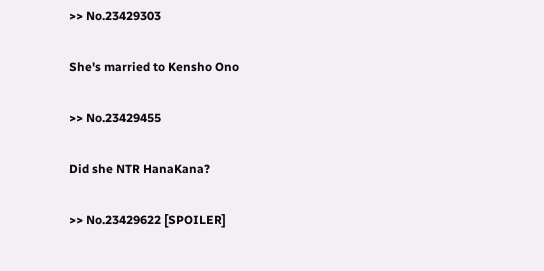>> No.23429303

She's married to Kensho Ono

>> No.23429455

Did she NTR HanaKana?

>> No.23429622 [SPOILER]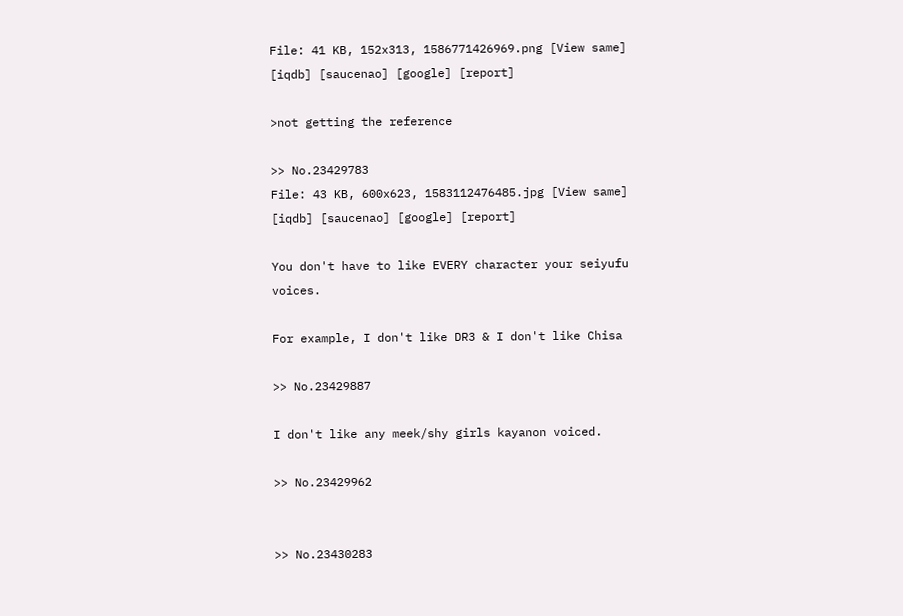File: 41 KB, 152x313, 1586771426969.png [View same] [iqdb] [saucenao] [google] [report]

>not getting the reference

>> No.23429783
File: 43 KB, 600x623, 1583112476485.jpg [View same] [iqdb] [saucenao] [google] [report]

You don't have to like EVERY character your seiyufu voices.

For example, I don't like DR3 & I don't like Chisa

>> No.23429887

I don't like any meek/shy girls kayanon voiced.

>> No.23429962


>> No.23430283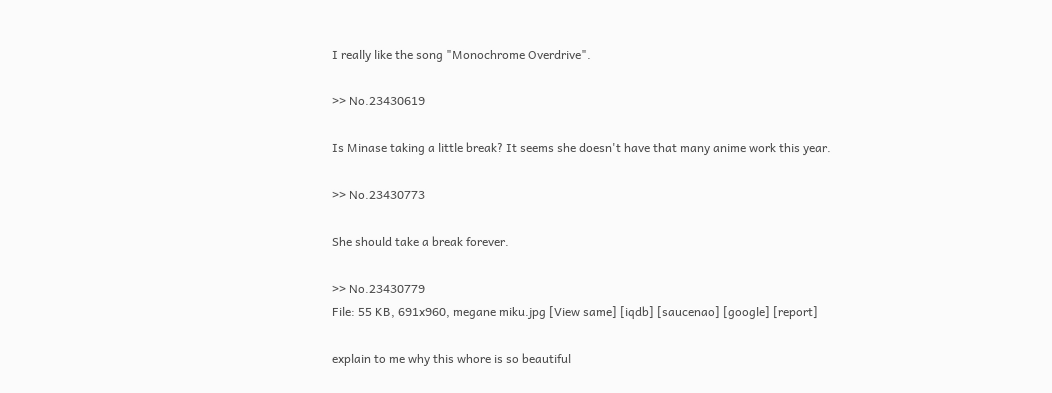I really like the song "Monochrome Overdrive".

>> No.23430619

Is Minase taking a little break? It seems she doesn't have that many anime work this year.

>> No.23430773

She should take a break forever.

>> No.23430779
File: 55 KB, 691x960, megane miku.jpg [View same] [iqdb] [saucenao] [google] [report]

explain to me why this whore is so beautiful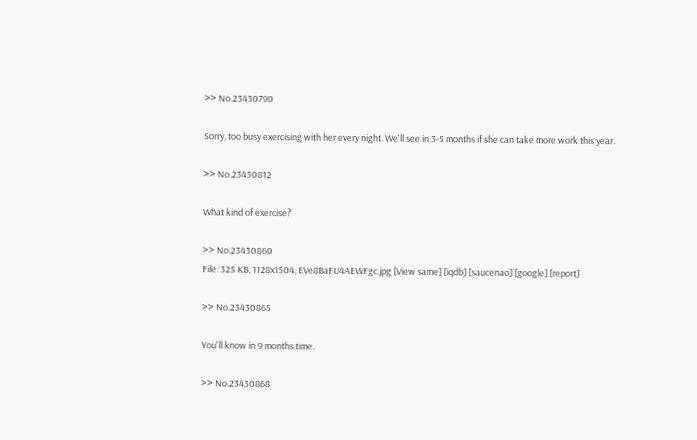>> No.23430790

Sorry, too busy exercising with her every night. We'll see in 3-5 months if she can take more work this year.

>> No.23430812

What kind of exercise?

>> No.23430860
File: 325 KB, 1128x1504, EVe8BaFU4AEWFgc.jpg [View same] [iqdb] [saucenao] [google] [report]

>> No.23430865

You'll know in 9 months.time.

>> No.23430868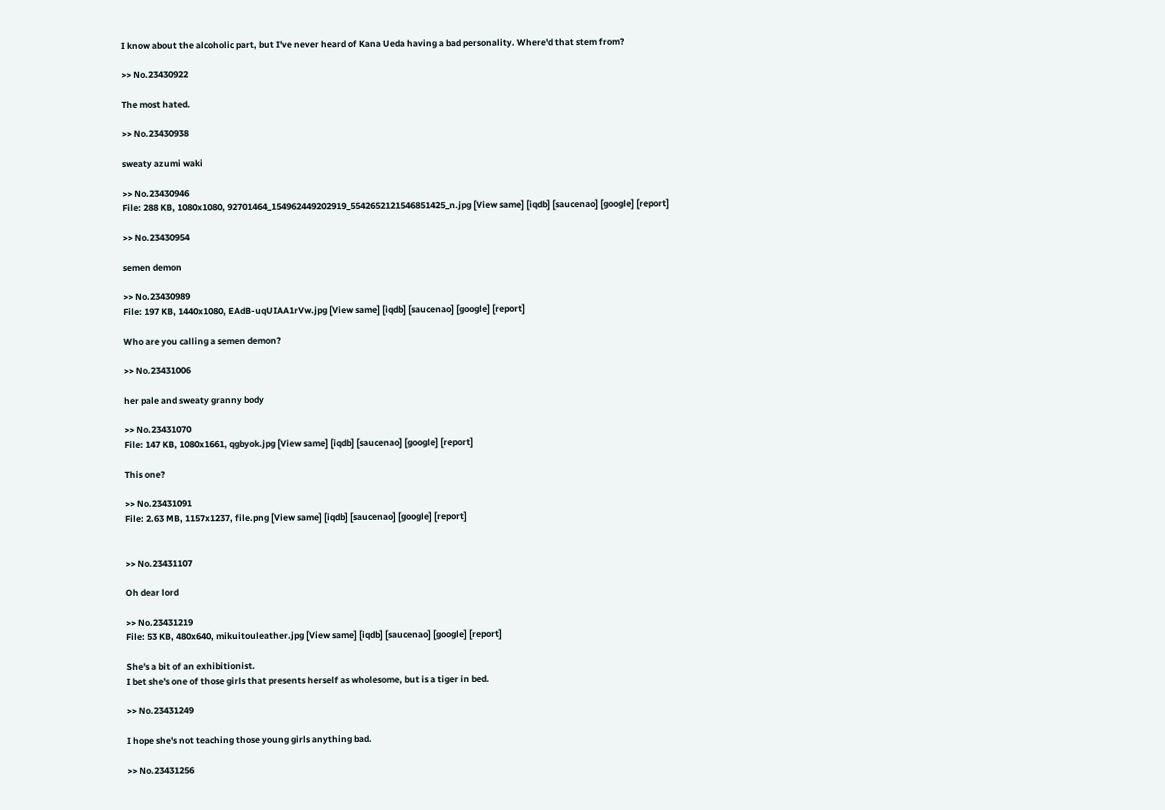I know about the alcoholic part, but I've never heard of Kana Ueda having a bad personality. Where'd that stem from?

>> No.23430922

The most hated.

>> No.23430938

sweaty azumi waki

>> No.23430946
File: 288 KB, 1080x1080, 92701464_154962449202919_5542652121546851425_n.jpg [View same] [iqdb] [saucenao] [google] [report]

>> No.23430954

semen demon

>> No.23430989
File: 197 KB, 1440x1080, EAdB-uqUIAA1rVw.jpg [View same] [iqdb] [saucenao] [google] [report]

Who are you calling a semen demon?

>> No.23431006

her pale and sweaty granny body

>> No.23431070
File: 147 KB, 1080x1661, qgbyok.jpg [View same] [iqdb] [saucenao] [google] [report]

This one?

>> No.23431091
File: 2.63 MB, 1157x1237, file.png [View same] [iqdb] [saucenao] [google] [report]


>> No.23431107

Oh dear lord

>> No.23431219
File: 53 KB, 480x640, mikuitouleather.jpg [View same] [iqdb] [saucenao] [google] [report]

She's a bit of an exhibitionist.
I bet she's one of those girls that presents herself as wholesome, but is a tiger in bed.

>> No.23431249

I hope she's not teaching those young girls anything bad.

>> No.23431256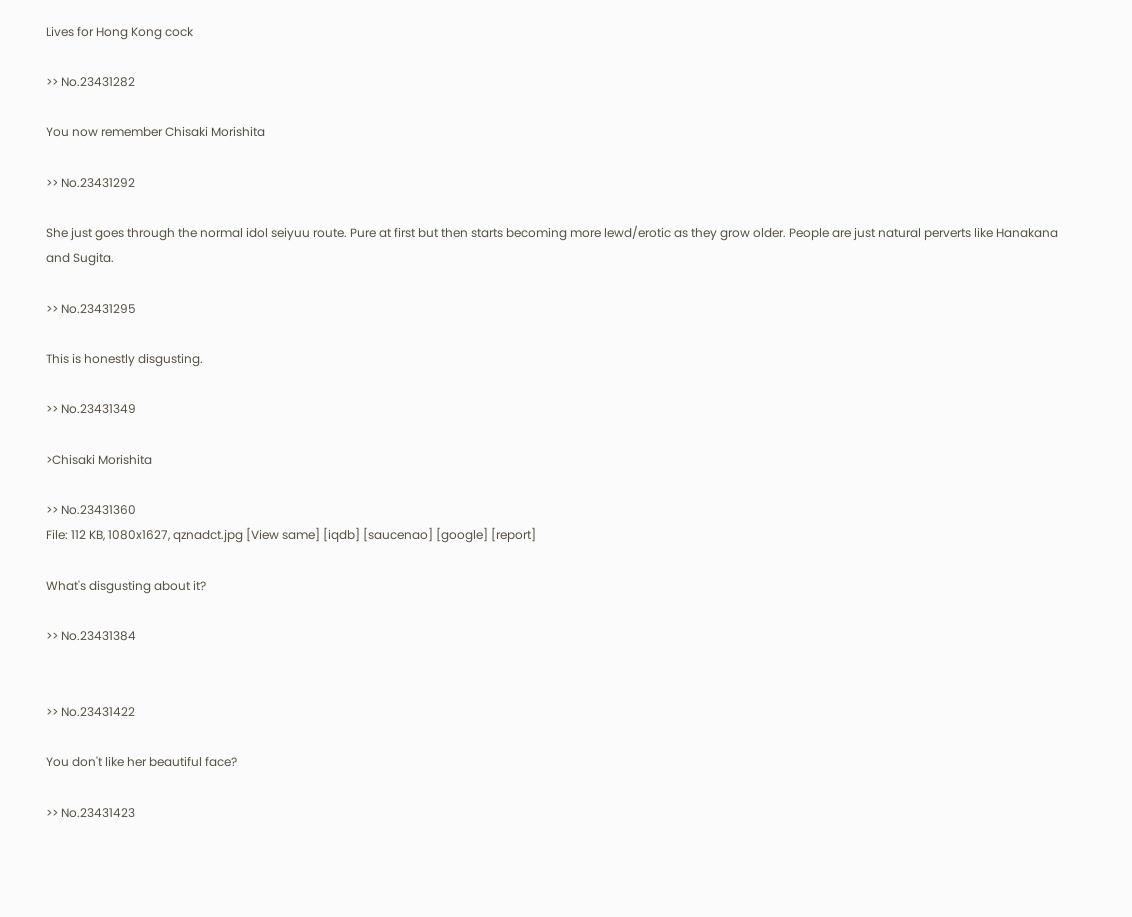Lives for Hong Kong cock

>> No.23431282

You now remember Chisaki Morishita

>> No.23431292

She just goes through the normal idol seiyuu route. Pure at first but then starts becoming more lewd/erotic as they grow older. People are just natural perverts like Hanakana and Sugita.

>> No.23431295

This is honestly disgusting.

>> No.23431349

>Chisaki Morishita

>> No.23431360
File: 112 KB, 1080x1627, qznadct.jpg [View same] [iqdb] [saucenao] [google] [report]

What's disgusting about it?

>> No.23431384


>> No.23431422

You don't like her beautiful face?

>> No.23431423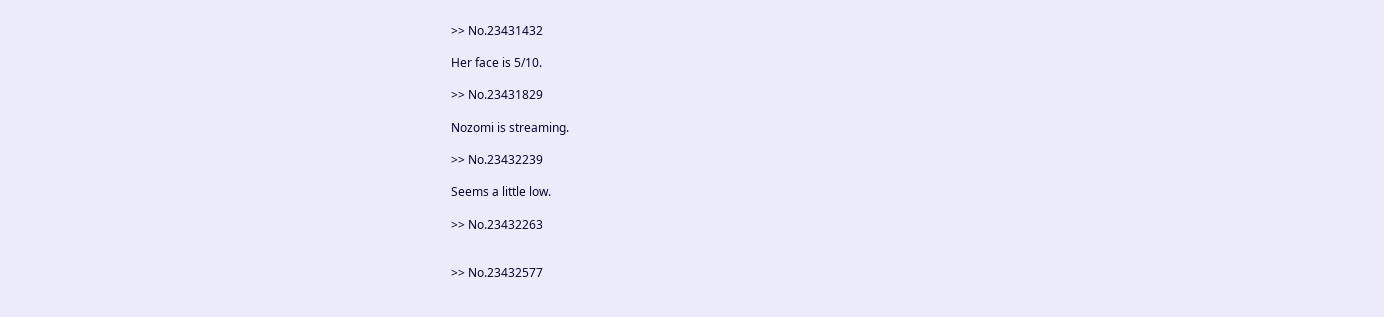>> No.23431432

Her face is 5/10.

>> No.23431829

Nozomi is streaming.

>> No.23432239

Seems a little low.

>> No.23432263


>> No.23432577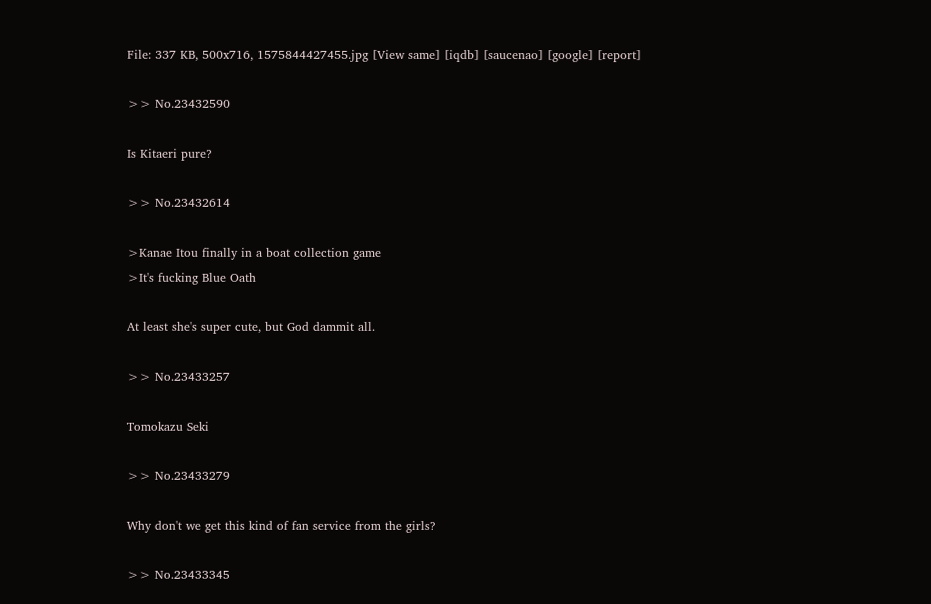File: 337 KB, 500x716, 1575844427455.jpg [View same] [iqdb] [saucenao] [google] [report]

>> No.23432590

Is Kitaeri pure?

>> No.23432614

>Kanae Itou finally in a boat collection game
>It's fucking Blue Oath

At least she's super cute, but God dammit all.

>> No.23433257

Tomokazu Seki

>> No.23433279

Why don't we get this kind of fan service from the girls?

>> No.23433345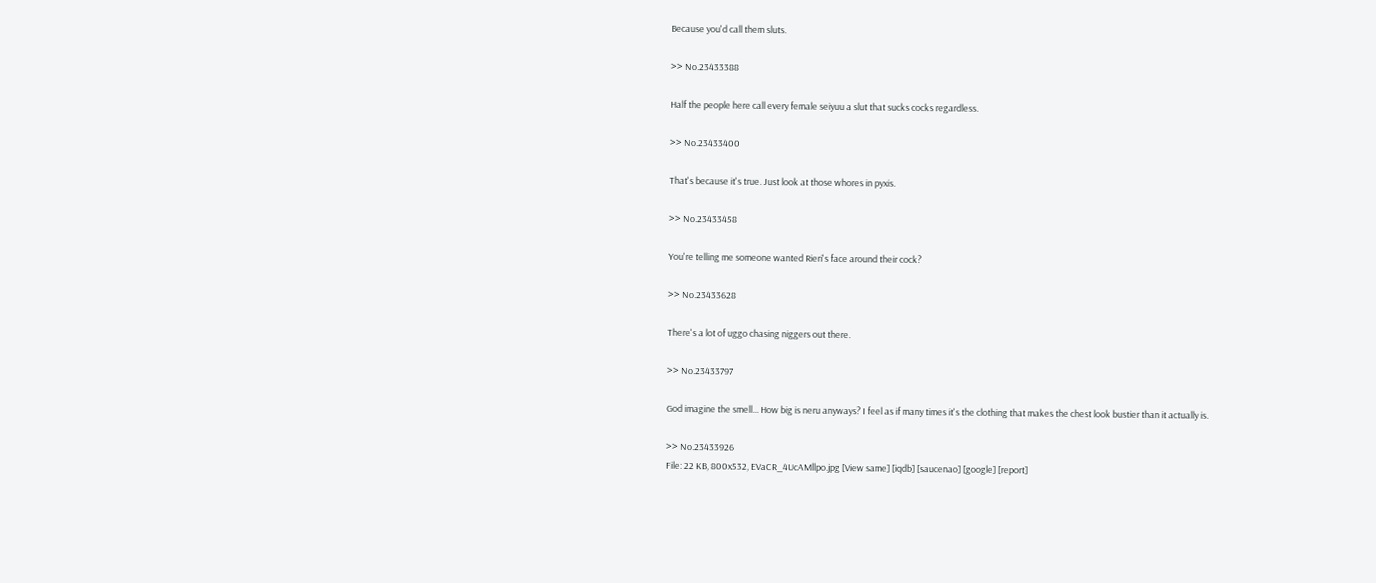Because you'd call them sluts.

>> No.23433388

Half the people here call every female seiyuu a slut that sucks cocks regardless.

>> No.23433400

That's because it's true. Just look at those whores in pyxis.

>> No.23433458

You're telling me someone wanted Rieri's face around their cock?

>> No.23433628

There's a lot of uggo chasing niggers out there.

>> No.23433797

God imagine the smell... How big is neru anyways? I feel as if many times it's the clothing that makes the chest look bustier than it actually is.

>> No.23433926
File: 22 KB, 800x532, EVaCR_4UcAMllpo.jpg [View same] [iqdb] [saucenao] [google] [report]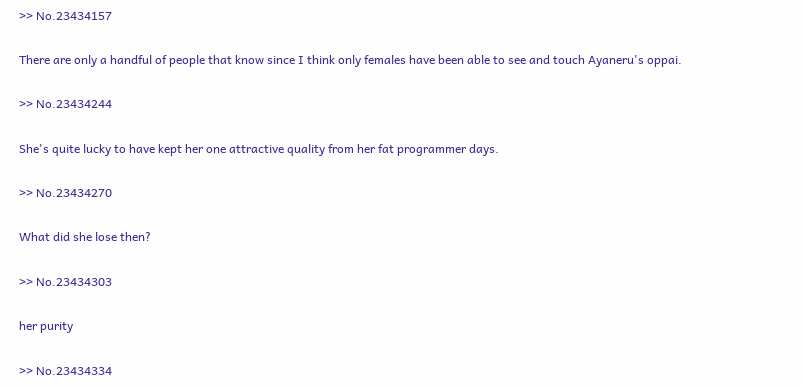>> No.23434157

There are only a handful of people that know since I think only females have been able to see and touch Ayaneru's oppai.

>> No.23434244

She's quite lucky to have kept her one attractive quality from her fat programmer days.

>> No.23434270

What did she lose then?

>> No.23434303

her purity

>> No.23434334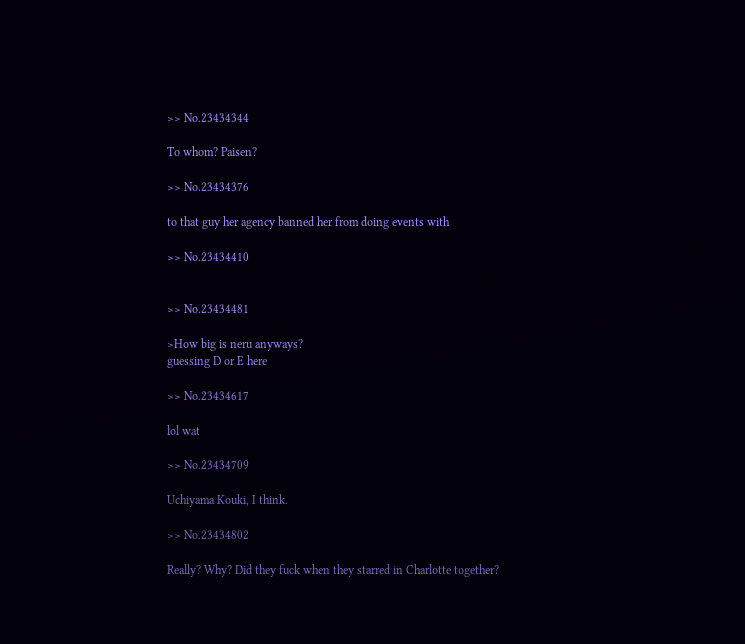>> No.23434344

To whom? Paisen?

>> No.23434376

to that guy her agency banned her from doing events with

>> No.23434410


>> No.23434481

>How big is neru anyways?
guessing D or E here

>> No.23434617

lol wat

>> No.23434709

Uchiyama Kouki, I think.

>> No.23434802

Really? Why? Did they fuck when they starred in Charlotte together?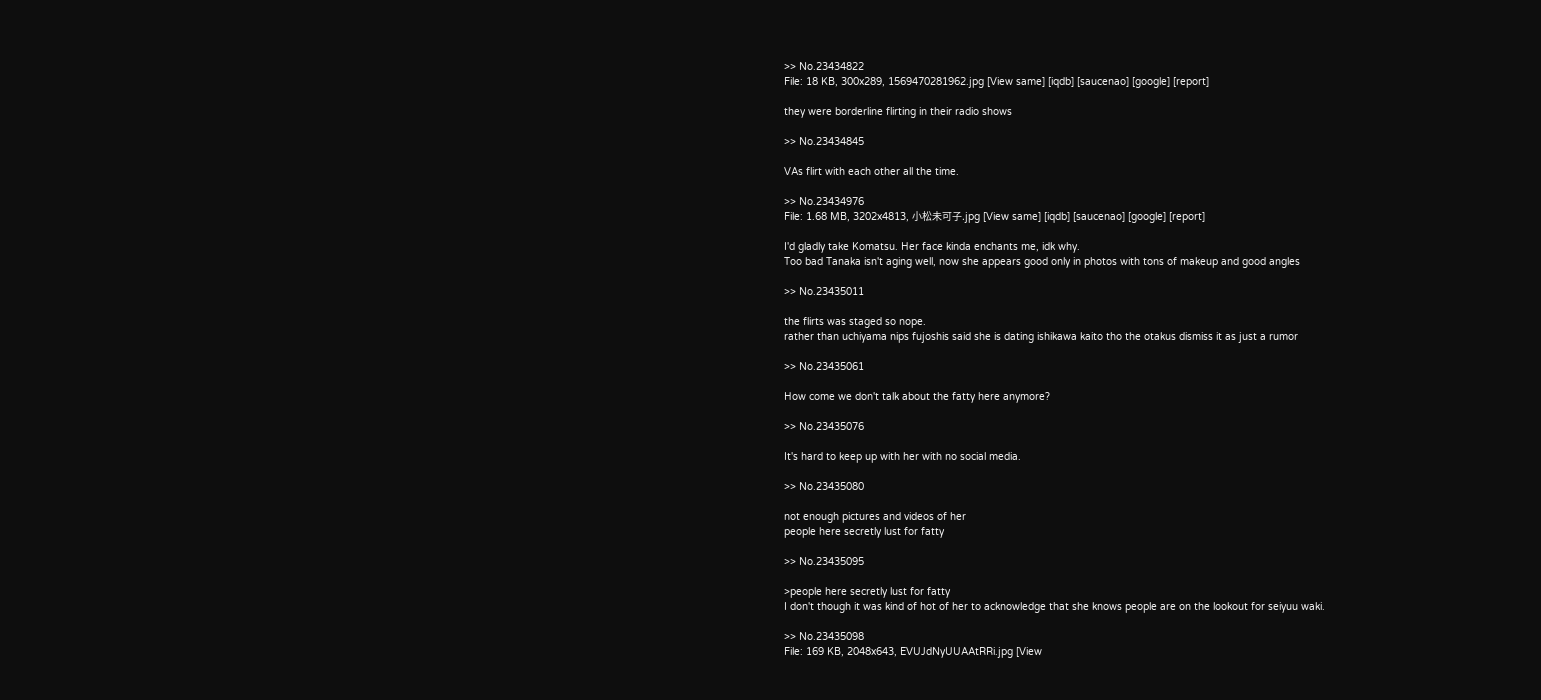>> No.23434822
File: 18 KB, 300x289, 1569470281962.jpg [View same] [iqdb] [saucenao] [google] [report]

they were borderline flirting in their radio shows

>> No.23434845

VAs flirt with each other all the time.

>> No.23434976
File: 1.68 MB, 3202x4813, 小松未可子.jpg [View same] [iqdb] [saucenao] [google] [report]

I'd gladly take Komatsu. Her face kinda enchants me, idk why.
Too bad Tanaka isn't aging well, now she appears good only in photos with tons of makeup and good angles

>> No.23435011

the flirts was staged so nope.
rather than uchiyama nips fujoshis said she is dating ishikawa kaito tho the otakus dismiss it as just a rumor

>> No.23435061

How come we don't talk about the fatty here anymore?

>> No.23435076

It's hard to keep up with her with no social media.

>> No.23435080

not enough pictures and videos of her
people here secretly lust for fatty

>> No.23435095

>people here secretly lust for fatty
I don't though it was kind of hot of her to acknowledge that she knows people are on the lookout for seiyuu waki.

>> No.23435098
File: 169 KB, 2048x643, EVUJdNyUUAAtRRi.jpg [View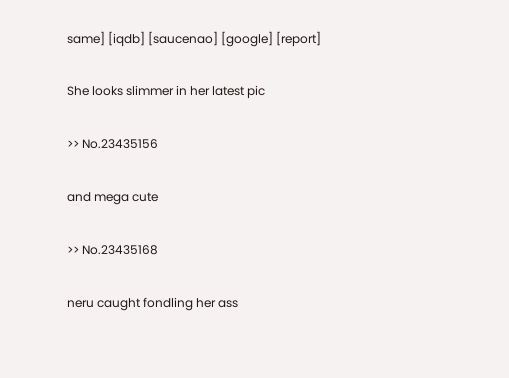same] [iqdb] [saucenao] [google] [report]

She looks slimmer in her latest pic

>> No.23435156

and mega cute

>> No.23435168

neru caught fondling her ass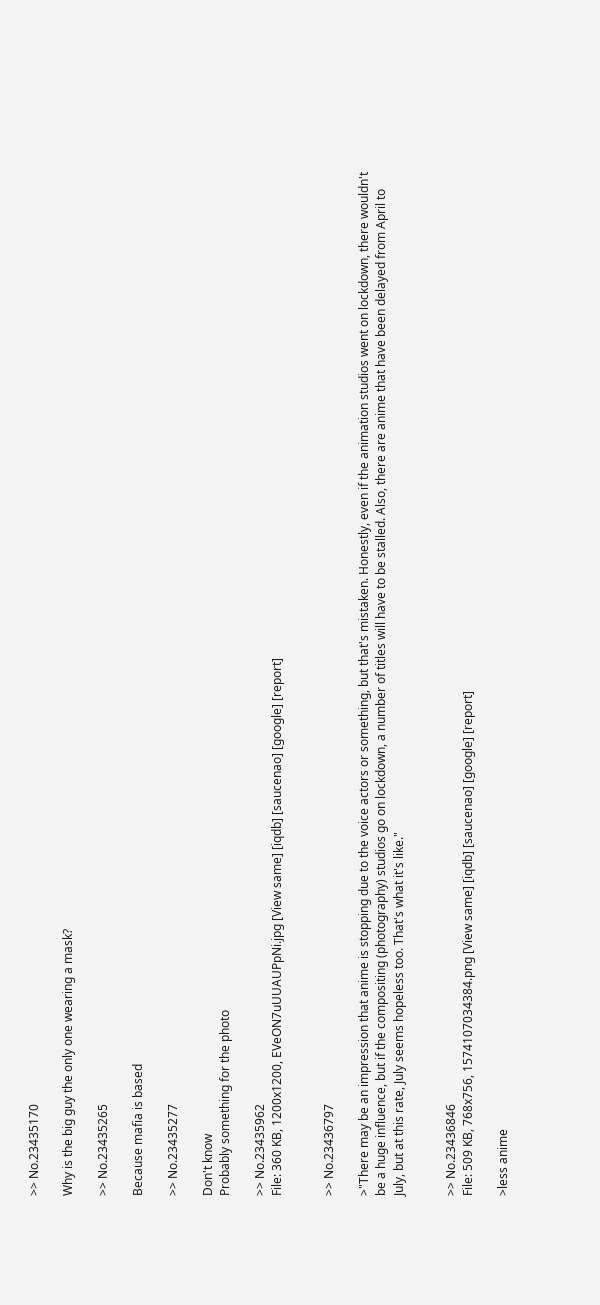>> No.23435170

Why is the big guy the only one wearing a mask?

>> No.23435265

Because mafia is based

>> No.23435277

Don't know
Probably something for the photo

>> No.23435962
File: 360 KB, 1200x1200, EVeON7uUUAUPpNi.jpg [View same] [iqdb] [saucenao] [google] [report]


>> No.23436797

>"There may be an impression that anime is stopping due to the voice actors or something, but that's mistaken. Honestly, even if the animation studios went on lockdown, there wouldn't be a huge influence, but if the compositing (photography) studios go on lockdown, a number of titles will have to be stalled. Also, there are anime that have been delayed from April to July, but at this rate, July seems hopeless too. That's what it's like."


>> No.23436846
File: 509 KB, 768x756, 1574107034384.png [View same] [iqdb] [saucenao] [google] [report]

>less anime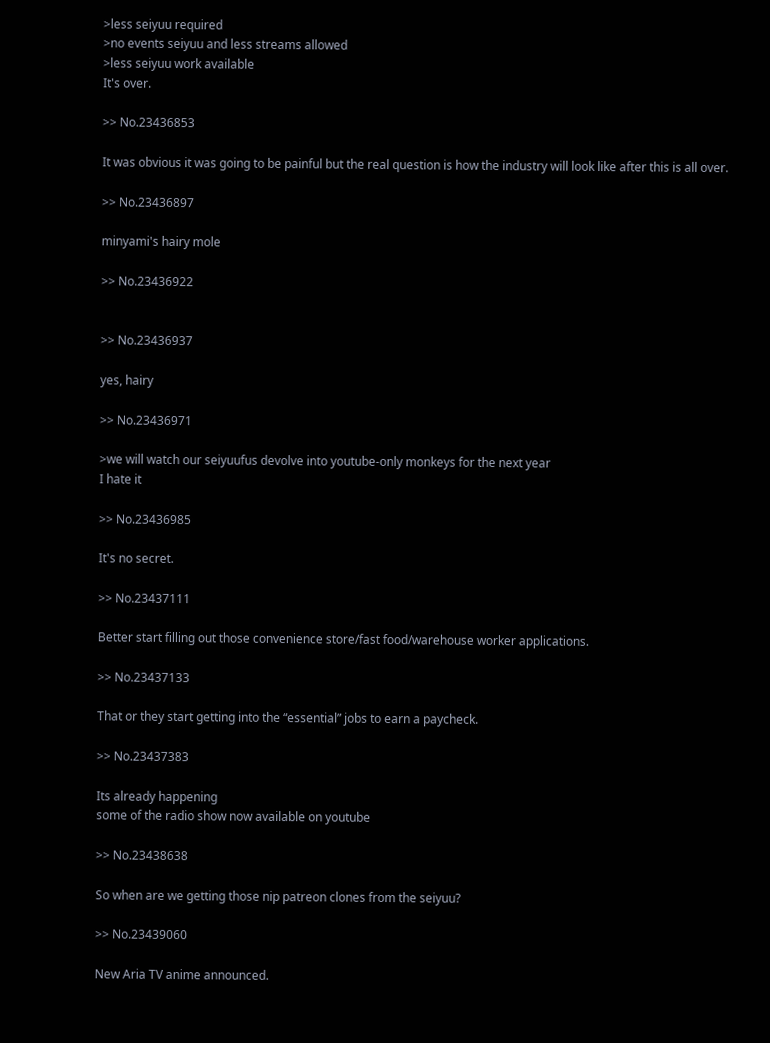>less seiyuu required
>no events seiyuu and less streams allowed
>less seiyuu work available
It's over.

>> No.23436853

It was obvious it was going to be painful but the real question is how the industry will look like after this is all over.

>> No.23436897

minyami's hairy mole

>> No.23436922


>> No.23436937

yes, hairy

>> No.23436971

>we will watch our seiyuufus devolve into youtube-only monkeys for the next year
I hate it

>> No.23436985

It's no secret.

>> No.23437111

Better start filling out those convenience store/fast food/warehouse worker applications.

>> No.23437133

That or they start getting into the “essential” jobs to earn a paycheck.

>> No.23437383

Its already happening
some of the radio show now available on youtube

>> No.23438638

So when are we getting those nip patreon clones from the seiyuu?

>> No.23439060

New Aria TV anime announced.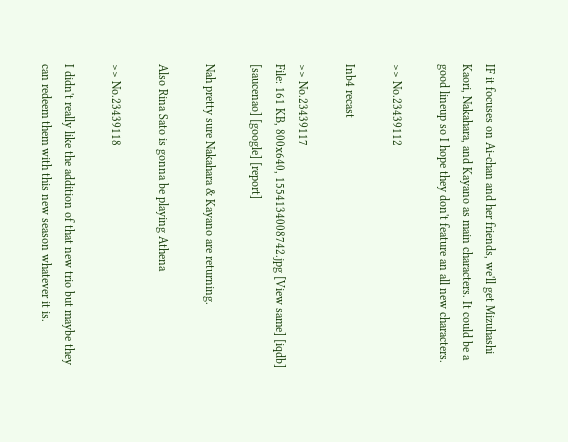IF it focuses on Ai-chan and her friends, we'll get Mizuhashi Kaori, Nakahara, and Kayano as main characters. It could be a good lineup so I hope they don't feature an all new characters.

>> No.23439112

Inb4 recast

>> No.23439117
File: 161 KB, 800x640, 1554134008742.jpg [View same] [iqdb] [saucenao] [google] [report]

Nah pretty sure Nakahara & Kayano are returning.

Also Rina Sato is gonna be playing Athena

>> No.23439118

I didn't really like the addition of that new trio but maybe they can redeem them with this new season whatever it is.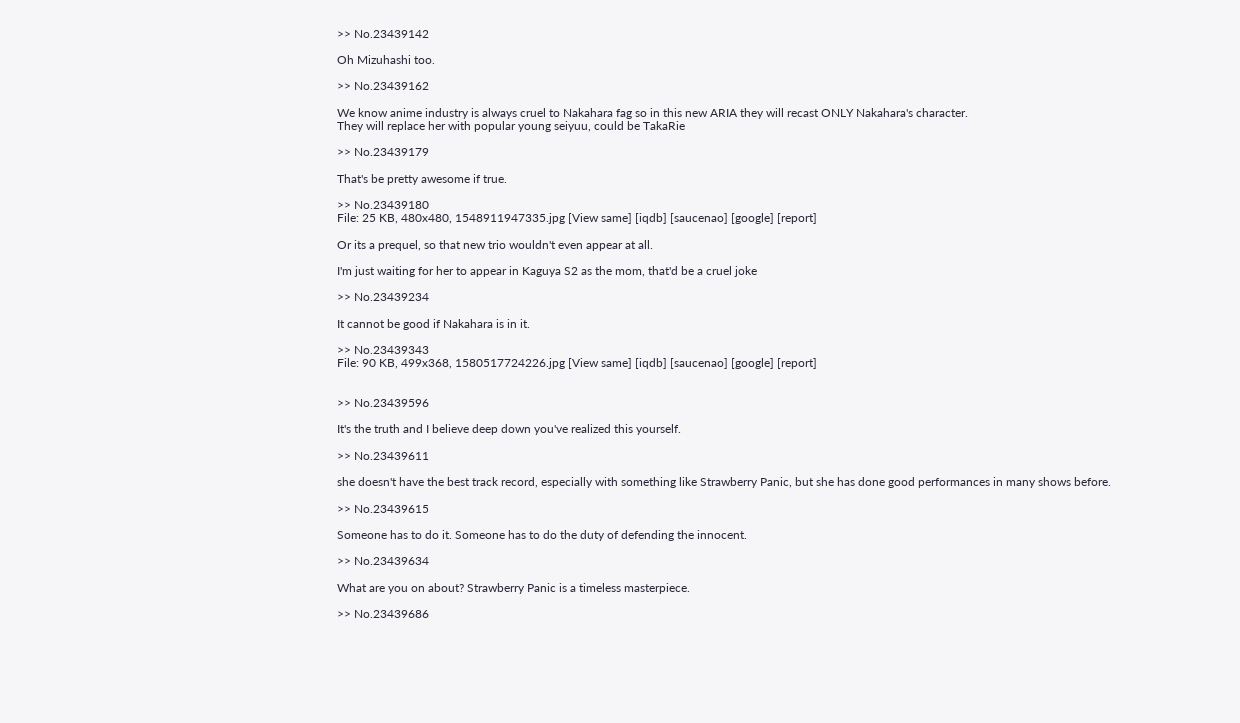>> No.23439142

Oh Mizuhashi too.

>> No.23439162

We know anime industry is always cruel to Nakahara fag so in this new ARIA they will recast ONLY Nakahara's character.
They will replace her with popular young seiyuu, could be TakaRie

>> No.23439179

That's be pretty awesome if true.

>> No.23439180
File: 25 KB, 480x480, 1548911947335.jpg [View same] [iqdb] [saucenao] [google] [report]

Or its a prequel, so that new trio wouldn't even appear at all.

I'm just waiting for her to appear in Kaguya S2 as the mom, that'd be a cruel joke

>> No.23439234

It cannot be good if Nakahara is in it.

>> No.23439343
File: 90 KB, 499x368, 1580517724226.jpg [View same] [iqdb] [saucenao] [google] [report]


>> No.23439596

It's the truth and I believe deep down you've realized this yourself.

>> No.23439611

she doesn't have the best track record, especially with something like Strawberry Panic, but she has done good performances in many shows before.

>> No.23439615

Someone has to do it. Someone has to do the duty of defending the innocent.

>> No.23439634

What are you on about? Strawberry Panic is a timeless masterpiece.

>> No.23439686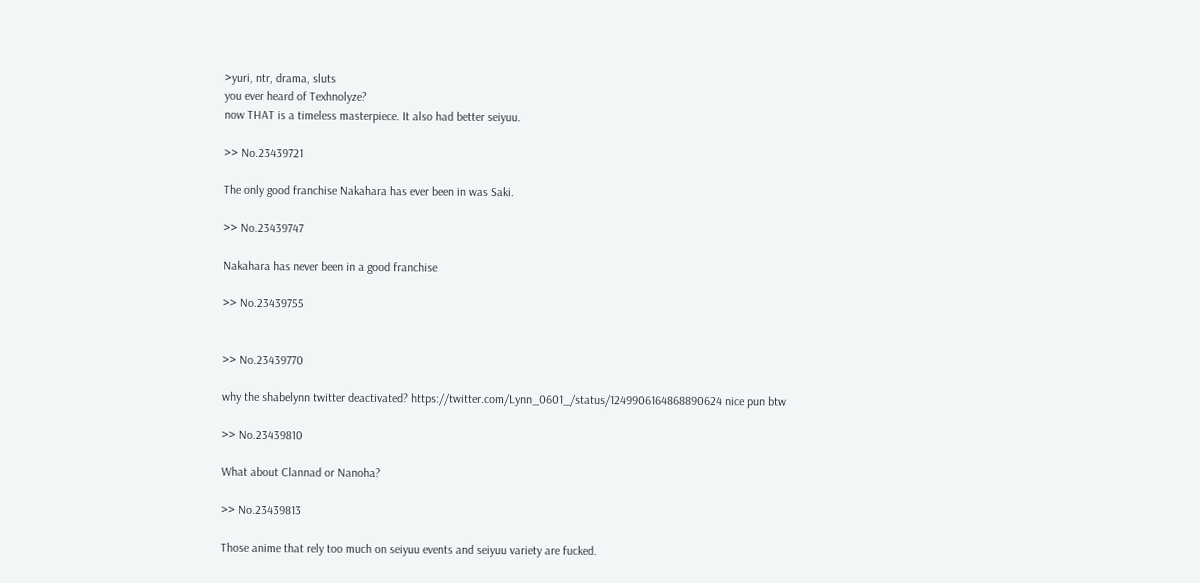>yuri, ntr, drama, sluts
you ever heard of Texhnolyze?
now THAT is a timeless masterpiece. It also had better seiyuu.

>> No.23439721

The only good franchise Nakahara has ever been in was Saki.

>> No.23439747

Nakahara has never been in a good franchise

>> No.23439755


>> No.23439770

why the shabelynn twitter deactivated? https://twitter.com/Lynn_0601_/status/1249906164868890624 nice pun btw

>> No.23439810

What about Clannad or Nanoha?

>> No.23439813

Those anime that rely too much on seiyuu events and seiyuu variety are fucked.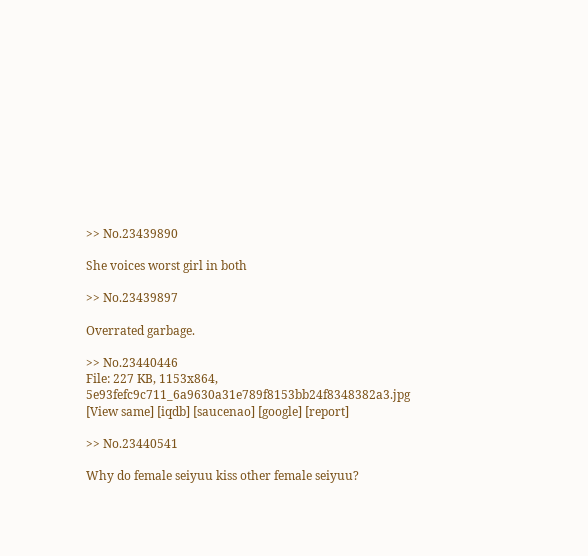>> No.23439890

She voices worst girl in both

>> No.23439897

Overrated garbage.

>> No.23440446
File: 227 KB, 1153x864, 5e93fefc9c711_6a9630a31e789f8153bb24f8348382a3.jpg [View same] [iqdb] [saucenao] [google] [report]

>> No.23440541

Why do female seiyuu kiss other female seiyuu?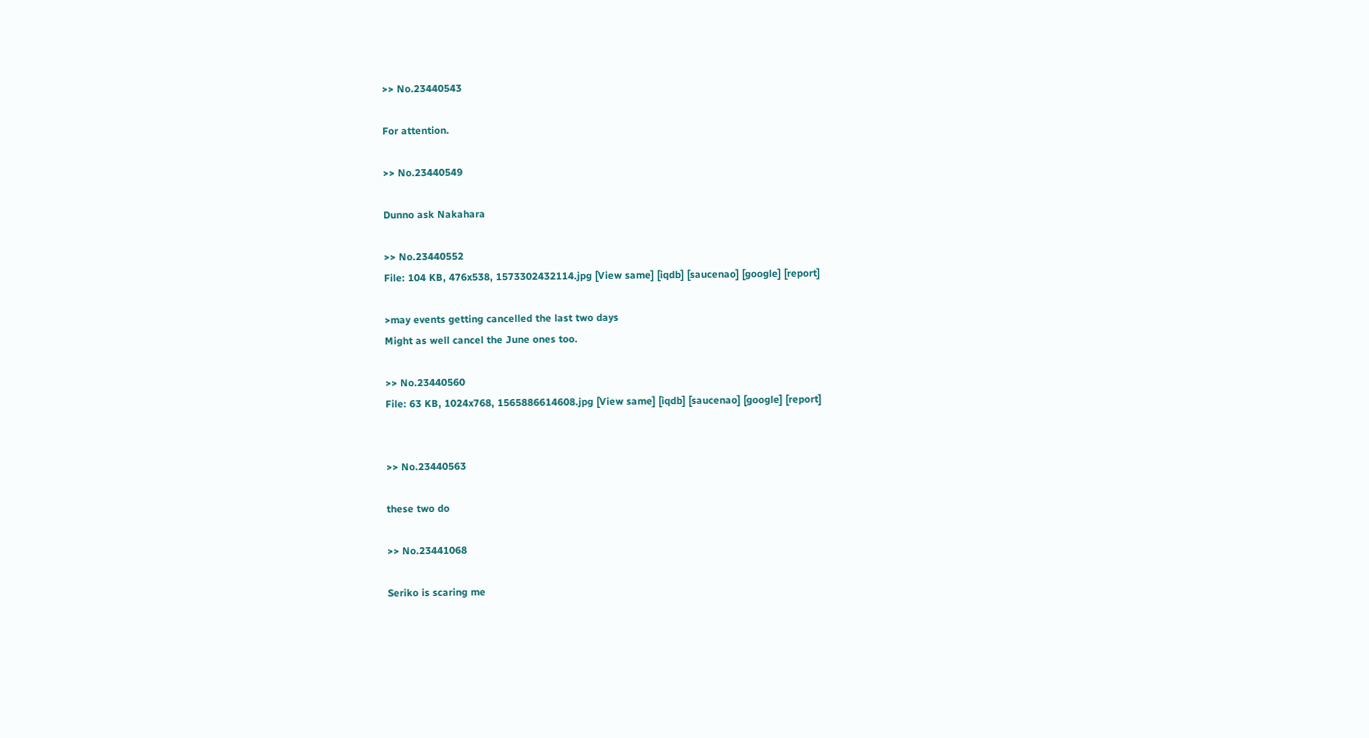>> No.23440543

For attention.

>> No.23440549

Dunno ask Nakahara

>> No.23440552
File: 104 KB, 476x538, 1573302432114.jpg [View same] [iqdb] [saucenao] [google] [report]

>may events getting cancelled the last two days
Might as well cancel the June ones too.

>> No.23440560
File: 63 KB, 1024x768, 1565886614608.jpg [View same] [iqdb] [saucenao] [google] [report]


>> No.23440563

these two do

>> No.23441068

Seriko is scaring me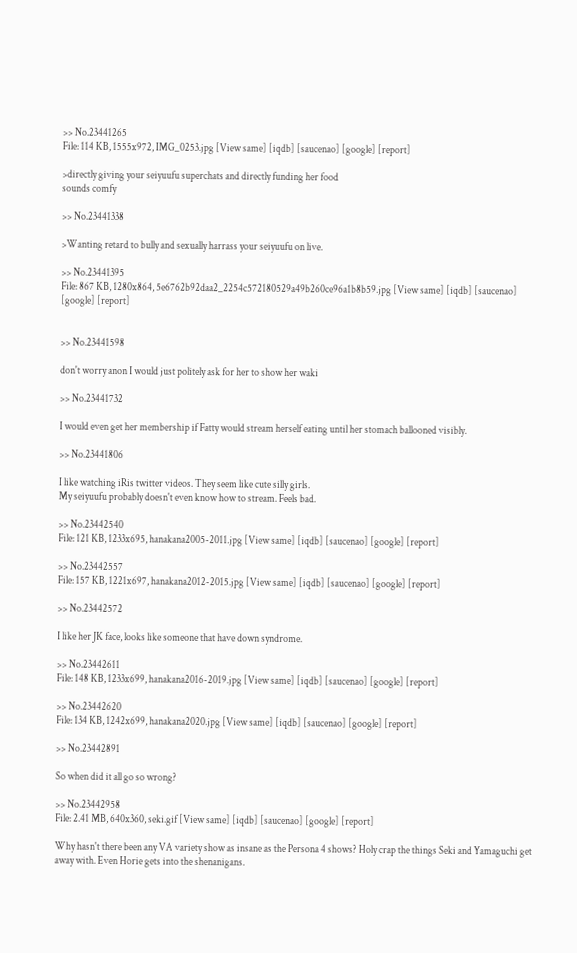>> No.23441265
File: 114 KB, 1555x972, IMG_0253.jpg [View same] [iqdb] [saucenao] [google] [report]

>directly giving your seiyuufu superchats and directly funding her food
sounds comfy

>> No.23441338

>Wanting retard to bully and sexually harrass your seiyuufu on live.

>> No.23441395
File: 867 KB, 1280x864, 5e6762b92daa2_2254c572180529a49b260ce96a1b8b59.jpg [View same] [iqdb] [saucenao] [google] [report]


>> No.23441598

don't worry anon I would just politely ask for her to show her waki

>> No.23441732

I would even get her membership if Fatty would stream herself eating until her stomach ballooned visibly.

>> No.23441806

I like watching iRis twitter videos. They seem like cute silly girls.
My seiyuufu probably doesn't even know how to stream. Feels bad.

>> No.23442540
File: 121 KB, 1233x695, hanakana2005-2011.jpg [View same] [iqdb] [saucenao] [google] [report]

>> No.23442557
File: 157 KB, 1221x697, hanakana2012-2015.jpg [View same] [iqdb] [saucenao] [google] [report]

>> No.23442572

I like her JK face, looks like someone that have down syndrome.

>> No.23442611
File: 148 KB, 1233x699, hanakana2016-2019.jpg [View same] [iqdb] [saucenao] [google] [report]

>> No.23442620
File: 134 KB, 1242x699, hanakana2020.jpg [View same] [iqdb] [saucenao] [google] [report]

>> No.23442891

So when did it all go so wrong?

>> No.23442958
File: 2.41 MB, 640x360, seki.gif [View same] [iqdb] [saucenao] [google] [report]

Why hasn't there been any VA variety show as insane as the Persona 4 shows? Holy crap the things Seki and Yamaguchi get away with. Even Horie gets into the shenanigans.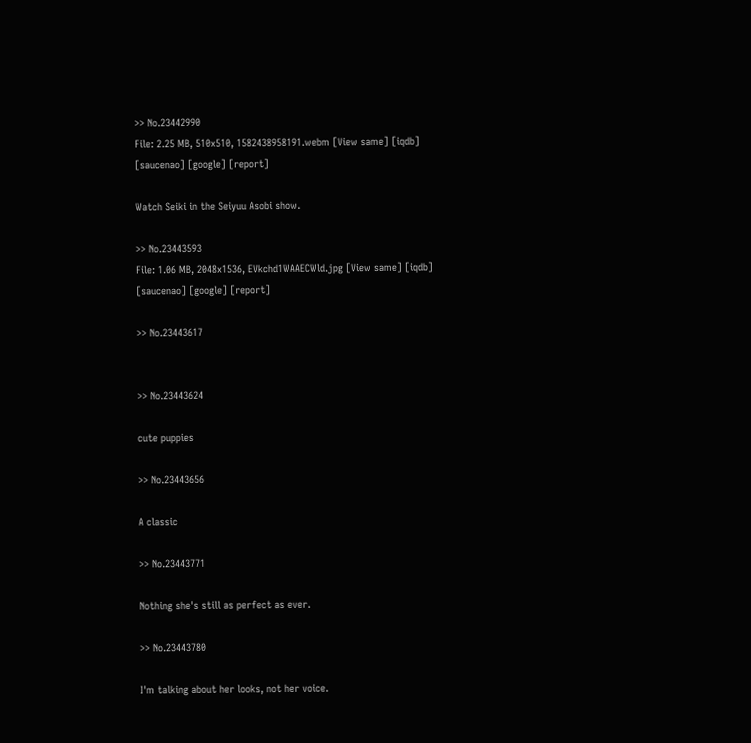>> No.23442990
File: 2.25 MB, 510x510, 1582438958191.webm [View same] [iqdb] [saucenao] [google] [report]

Watch Seiki in the Seiyuu Asobi show.

>> No.23443593
File: 1.06 MB, 2048x1536, EVkchd1WAAECWld.jpg [View same] [iqdb] [saucenao] [google] [report]

>> No.23443617


>> No.23443624

cute puppies

>> No.23443656

A classic

>> No.23443771

Nothing she's still as perfect as ever.

>> No.23443780

I'm talking about her looks, not her voice.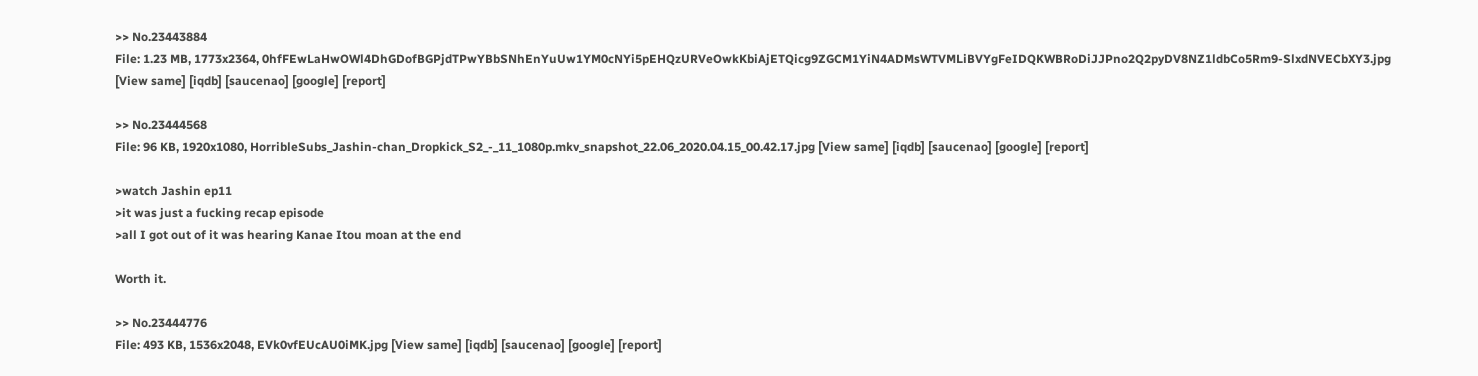>> No.23443884
File: 1.23 MB, 1773x2364, 0hfFEwLaHwOWl4DhGDofBGPjdTPwYBbSNhEnYuUw1YM0cNYi5pEHQzURVeOwkKbiAjETQicg9ZGCM1YiN4ADMsWTVMLiBVYgFeIDQKWBRoDiJJPno2Q2pyDV8NZ1ldbCo5Rm9-SlxdNVECbXY3.jpg [View same] [iqdb] [saucenao] [google] [report]

>> No.23444568
File: 96 KB, 1920x1080, HorribleSubs_Jashin-chan_Dropkick_S2_-_11_1080p.mkv_snapshot_22.06_2020.04.15_00.42.17.jpg [View same] [iqdb] [saucenao] [google] [report]

>watch Jashin ep11
>it was just a fucking recap episode
>all I got out of it was hearing Kanae Itou moan at the end

Worth it.

>> No.23444776
File: 493 KB, 1536x2048, EVk0vfEUcAU0iMK.jpg [View same] [iqdb] [saucenao] [google] [report]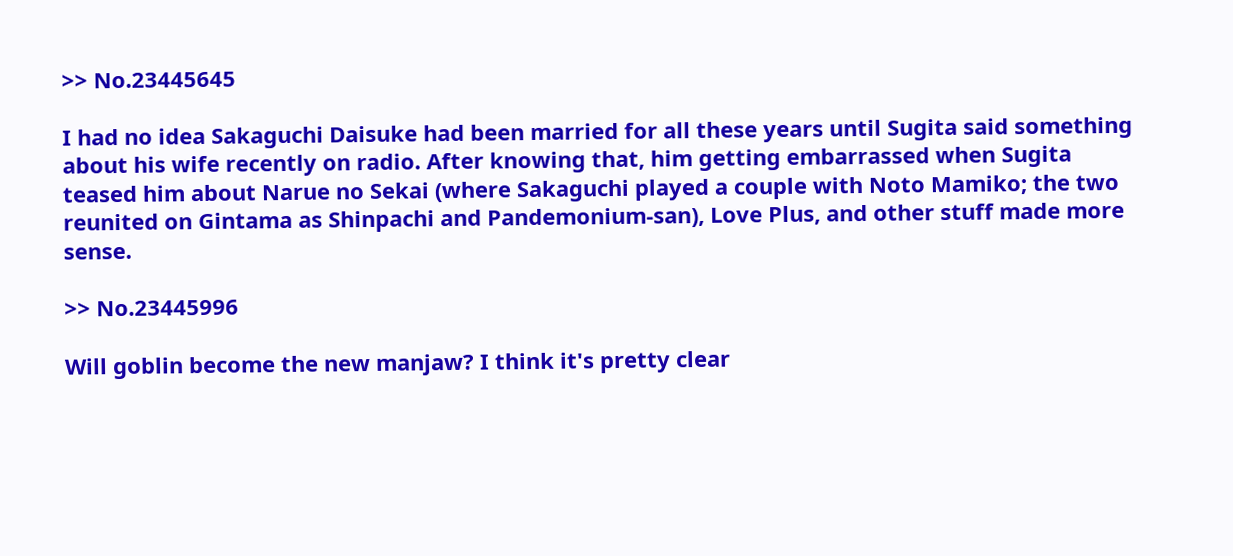>> No.23445645

I had no idea Sakaguchi Daisuke had been married for all these years until Sugita said something about his wife recently on radio. After knowing that, him getting embarrassed when Sugita teased him about Narue no Sekai (where Sakaguchi played a couple with Noto Mamiko; the two reunited on Gintama as Shinpachi and Pandemonium-san), Love Plus, and other stuff made more sense.

>> No.23445996

Will goblin become the new manjaw? I think it's pretty clear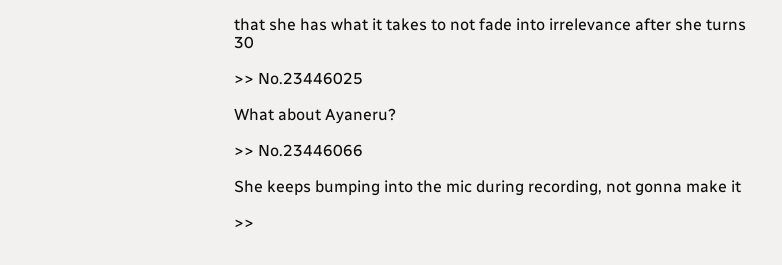that she has what it takes to not fade into irrelevance after she turns 30

>> No.23446025

What about Ayaneru?

>> No.23446066

She keeps bumping into the mic during recording, not gonna make it

>>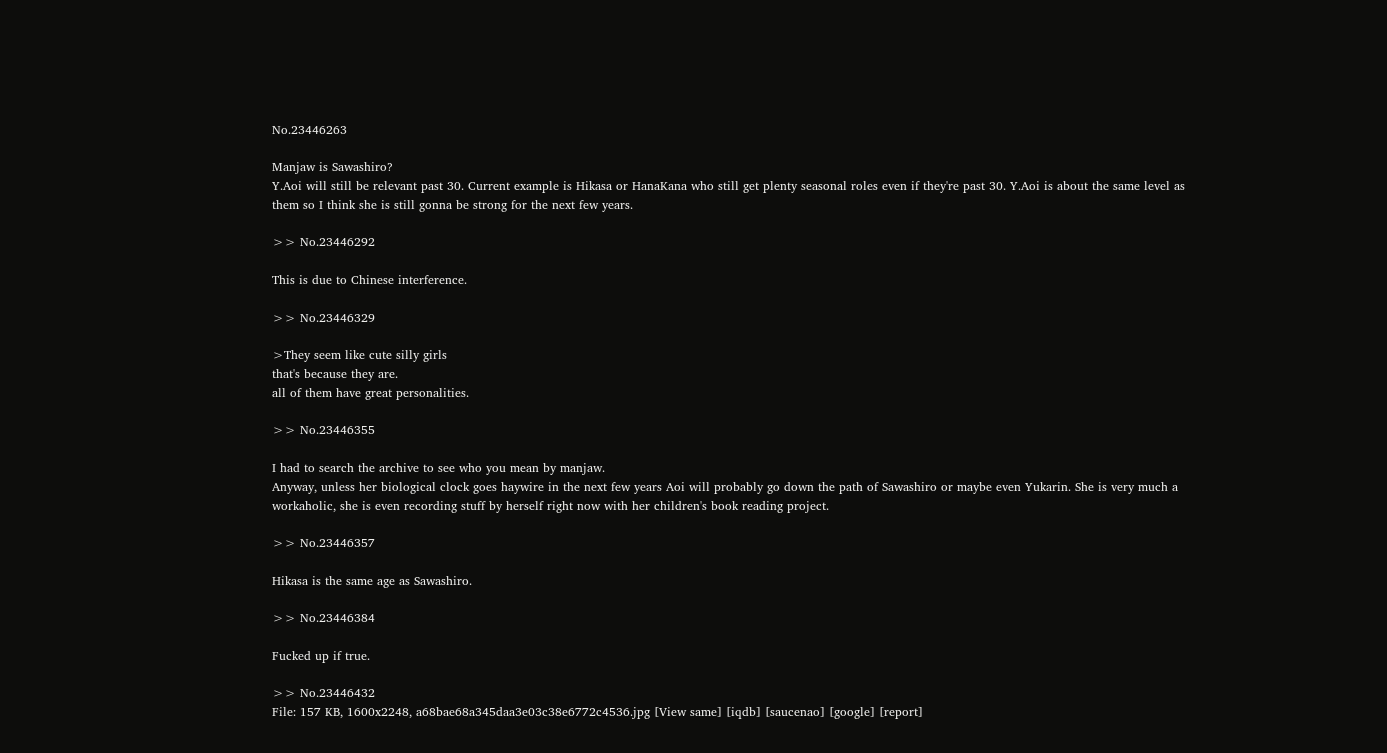No.23446263

Manjaw is Sawashiro?
Y.Aoi will still be relevant past 30. Current example is Hikasa or HanaKana who still get plenty seasonal roles even if they're past 30. Y.Aoi is about the same level as them so I think she is still gonna be strong for the next few years.

>> No.23446292

This is due to Chinese interference.

>> No.23446329

>They seem like cute silly girls
that's because they are.
all of them have great personalities.

>> No.23446355

I had to search the archive to see who you mean by manjaw.
Anyway, unless her biological clock goes haywire in the next few years Aoi will probably go down the path of Sawashiro or maybe even Yukarin. She is very much a workaholic, she is even recording stuff by herself right now with her children's book reading project.

>> No.23446357

Hikasa is the same age as Sawashiro.

>> No.23446384

Fucked up if true.

>> No.23446432
File: 157 KB, 1600x2248, a68bae68a345daa3e03c38e6772c4536.jpg [View same] [iqdb] [saucenao] [google] [report]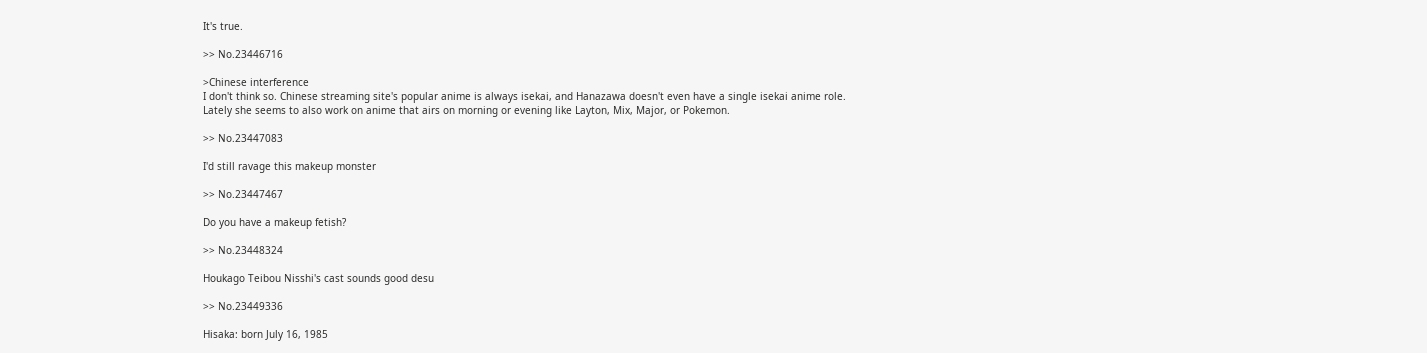It's true.

>> No.23446716

>Chinese interference
I don't think so. Chinese streaming site's popular anime is always isekai, and Hanazawa doesn't even have a single isekai anime role.
Lately she seems to also work on anime that airs on morning or evening like Layton, Mix, Major, or Pokemon.

>> No.23447083

I'd still ravage this makeup monster

>> No.23447467

Do you have a makeup fetish?

>> No.23448324

Houkago Teibou Nisshi's cast sounds good desu

>> No.23449336

Hisaka: born July 16, 1985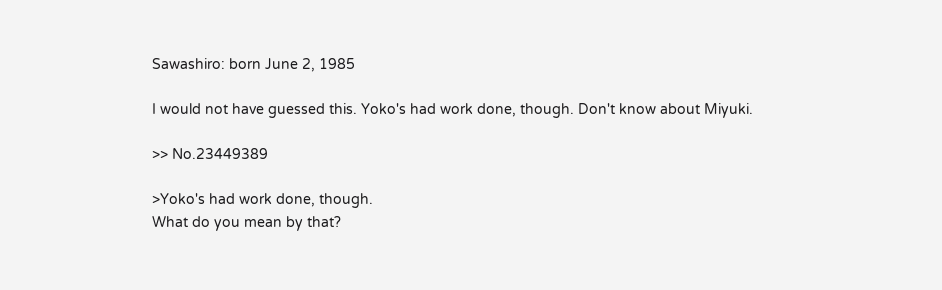Sawashiro: born June 2, 1985

I would not have guessed this. Yoko's had work done, though. Don't know about Miyuki.

>> No.23449389

>Yoko's had work done, though.
What do you mean by that?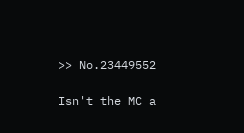>> No.23449552

Isn't the MC a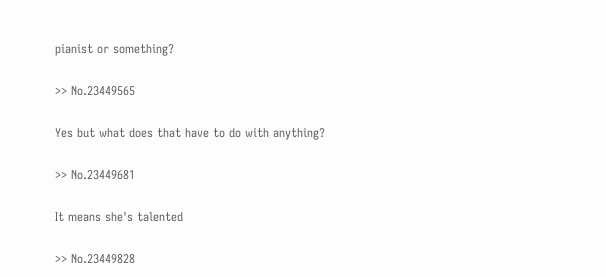pianist or something?

>> No.23449565

Yes but what does that have to do with anything?

>> No.23449681

It means she's talented

>> No.23449828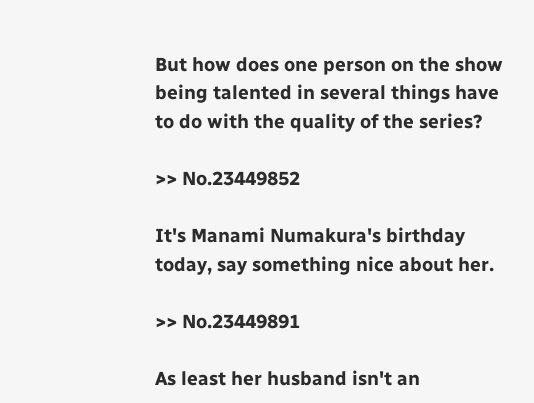But how does one person on the show being talented in several things have to do with the quality of the series?

>> No.23449852

It's Manami Numakura's birthday today, say something nice about her.

>> No.23449891

As least her husband isn't an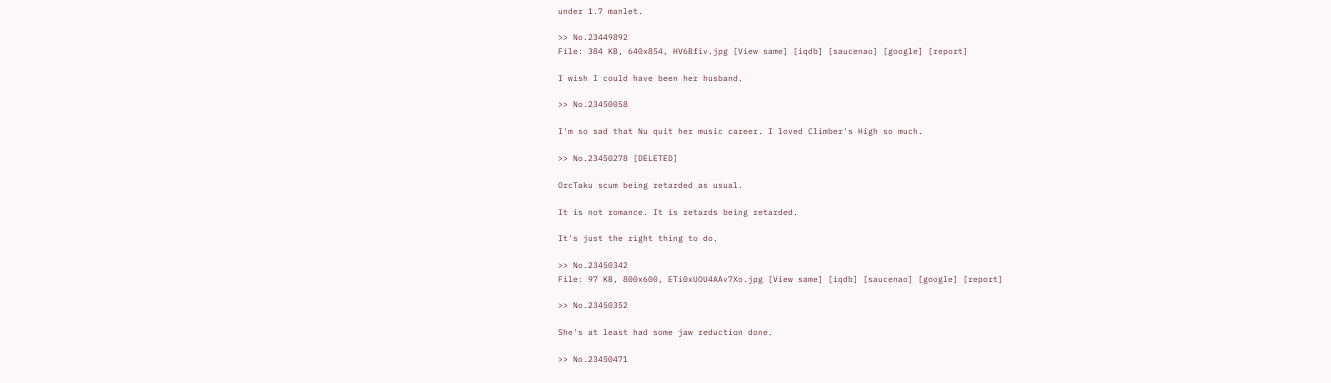under 1.7 manlet.

>> No.23449892
File: 384 KB, 640x854, HV6Bfiv.jpg [View same] [iqdb] [saucenao] [google] [report]

I wish I could have been her husband.

>> No.23450058

I'm so sad that Nu quit her music career. I loved Climber's High so much.

>> No.23450278 [DELETED]

OrcTaku scum being retarded as usual.

It is not romance. It is retards being retarded.

It's just the right thing to do.

>> No.23450342
File: 97 KB, 800x600, ETi0xUOU4AAv7Xo.jpg [View same] [iqdb] [saucenao] [google] [report]

>> No.23450352

She's at least had some jaw reduction done.

>> No.23450471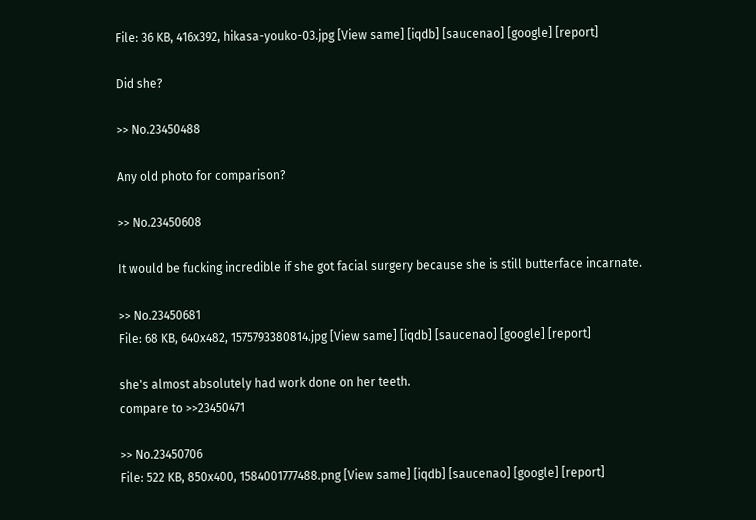File: 36 KB, 416x392, hikasa-youko-03.jpg [View same] [iqdb] [saucenao] [google] [report]

Did she?

>> No.23450488

Any old photo for comparison?

>> No.23450608

It would be fucking incredible if she got facial surgery because she is still butterface incarnate.

>> No.23450681
File: 68 KB, 640x482, 1575793380814.jpg [View same] [iqdb] [saucenao] [google] [report]

she's almost absolutely had work done on her teeth.
compare to >>23450471

>> No.23450706
File: 522 KB, 850x400, 1584001777488.png [View same] [iqdb] [saucenao] [google] [report]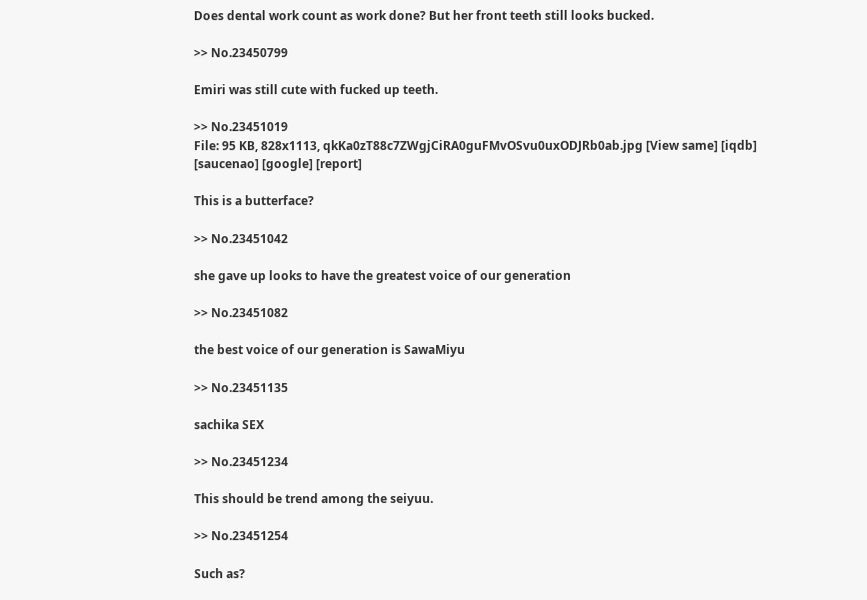Does dental work count as work done? But her front teeth still looks bucked.

>> No.23450799

Emiri was still cute with fucked up teeth.

>> No.23451019
File: 95 KB, 828x1113, qkKa0zT88c7ZWgjCiRA0guFMvOSvu0uxODJRb0ab.jpg [View same] [iqdb] [saucenao] [google] [report]

This is a butterface?

>> No.23451042

she gave up looks to have the greatest voice of our generation

>> No.23451082

the best voice of our generation is SawaMiyu

>> No.23451135

sachika SEX

>> No.23451234

This should be trend among the seiyuu.

>> No.23451254

Such as?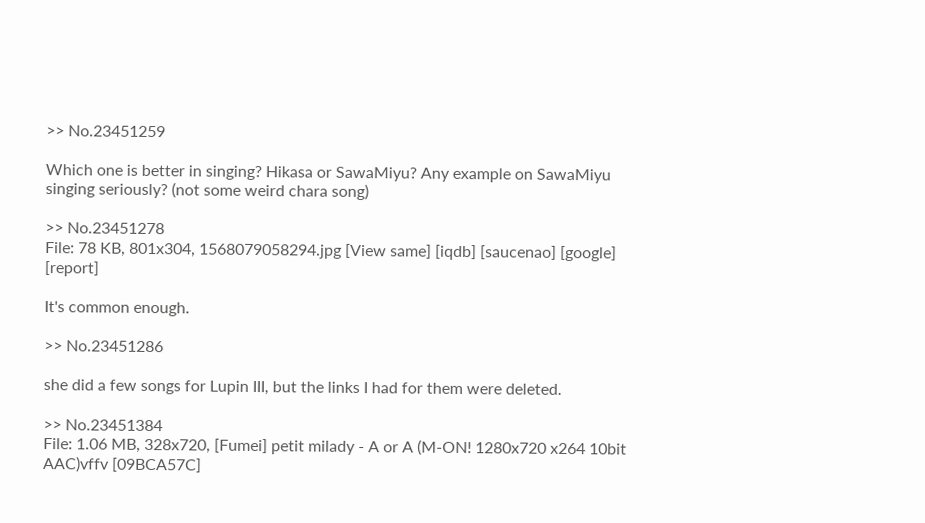>> No.23451259

Which one is better in singing? Hikasa or SawaMiyu? Any example on SawaMiyu singing seriously? (not some weird chara song)

>> No.23451278
File: 78 KB, 801x304, 1568079058294.jpg [View same] [iqdb] [saucenao] [google] [report]

It's common enough.

>> No.23451286

she did a few songs for Lupin III, but the links I had for them were deleted.

>> No.23451384
File: 1.06 MB, 328x720, [Fumei] petit milady - A or A (M-ON! 1280x720 x264 10bit AAC)vffv [09BCA57C]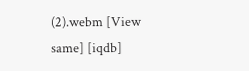(2).webm [View same] [iqdb]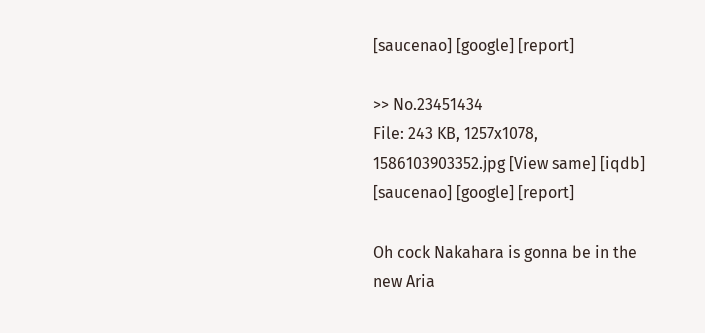[saucenao] [google] [report]

>> No.23451434
File: 243 KB, 1257x1078, 1586103903352.jpg [View same] [iqdb] [saucenao] [google] [report]

Oh cock Nakahara is gonna be in the new Aria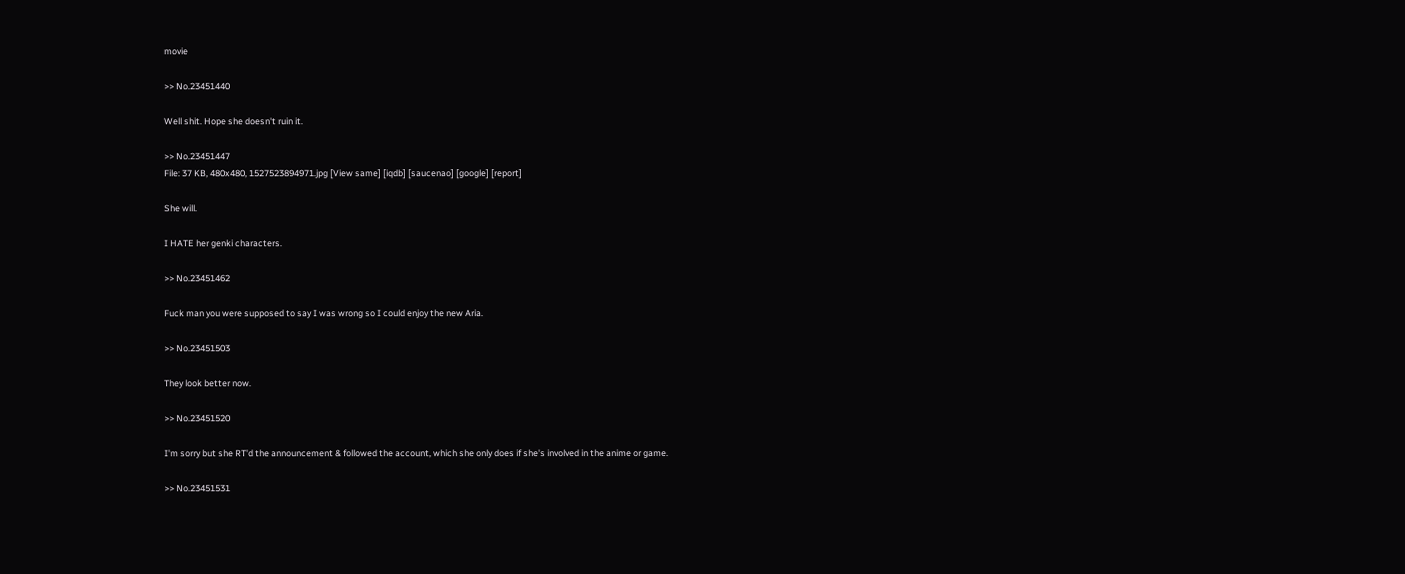movie

>> No.23451440

Well shit. Hope she doesn't ruin it.

>> No.23451447
File: 37 KB, 480x480, 1527523894971.jpg [View same] [iqdb] [saucenao] [google] [report]

She will.

I HATE her genki characters.

>> No.23451462

Fuck man you were supposed to say I was wrong so I could enjoy the new Aria.

>> No.23451503

They look better now.

>> No.23451520

I'm sorry but she RT'd the announcement & followed the account, which she only does if she's involved in the anime or game.

>> No.23451531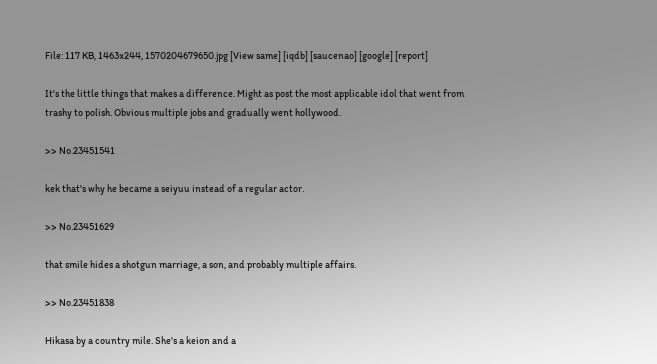File: 117 KB, 1463x244, 1570204679650.jpg [View same] [iqdb] [saucenao] [google] [report]

It's the little things that makes a difference. Might as post the most applicable idol that went from trashy to polish. Obvious multiple jobs and gradually went hollywood.

>> No.23451541

kek that's why he became a seiyuu instead of a regular actor.

>> No.23451629

that smile hides a shotgun marriage, a son, and probably multiple affairs.

>> No.23451838

Hikasa by a country mile. She's a keion and a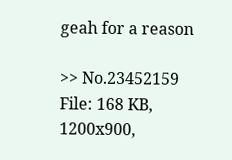geah for a reason

>> No.23452159
File: 168 KB, 1200x900,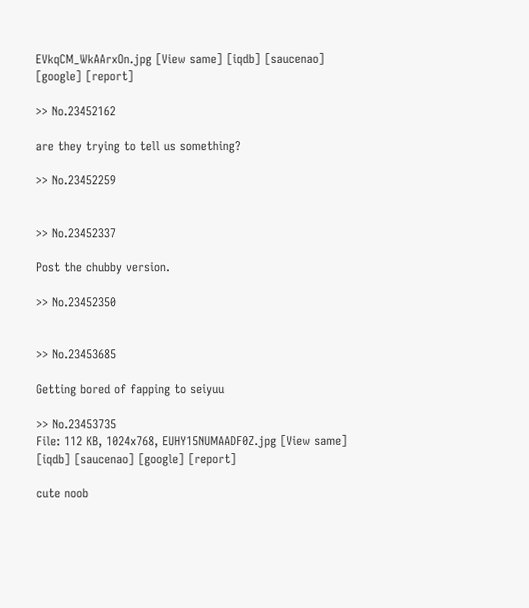EVkqCM_WkAArxOn.jpg [View same] [iqdb] [saucenao] [google] [report]

>> No.23452162

are they trying to tell us something?

>> No.23452259


>> No.23452337

Post the chubby version.

>> No.23452350


>> No.23453685

Getting bored of fapping to seiyuu

>> No.23453735
File: 112 KB, 1024x768, EUHY15NUMAADF0Z.jpg [View same] [iqdb] [saucenao] [google] [report]

cute noob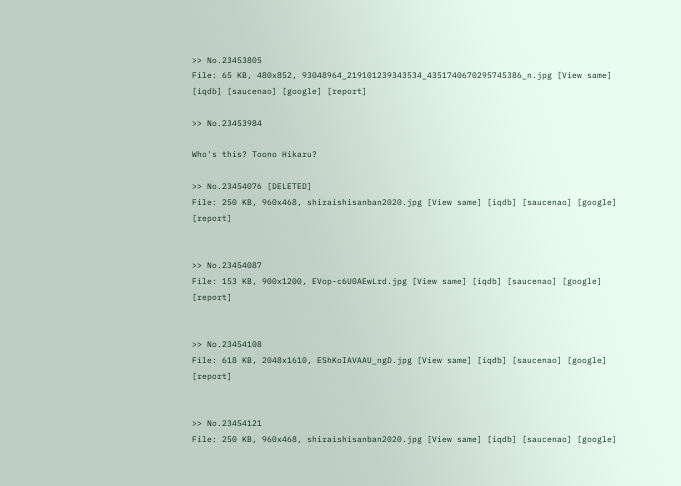>> No.23453805
File: 65 KB, 480x852, 93048964_219101239343534_4351740670295745386_n.jpg [View same] [iqdb] [saucenao] [google] [report]

>> No.23453984

Who's this? Toono Hikaru?

>> No.23454076 [DELETED]
File: 250 KB, 960x468, shiraishisanban2020.jpg [View same] [iqdb] [saucenao] [google] [report]


>> No.23454087
File: 153 KB, 900x1200, EVop-c6U0AEwLrd.jpg [View same] [iqdb] [saucenao] [google] [report]


>> No.23454108
File: 618 KB, 2048x1610, EShKoIAVAAU_ngD.jpg [View same] [iqdb] [saucenao] [google] [report]


>> No.23454121
File: 250 KB, 960x468, shiraishisanban2020.jpg [View same] [iqdb] [saucenao] [google]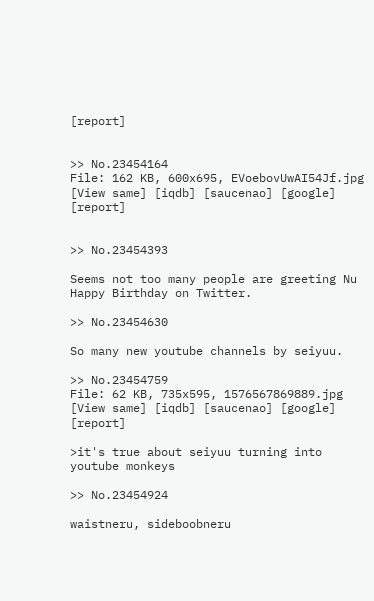[report]


>> No.23454164
File: 162 KB, 600x695, EVoebovUwAI54Jf.jpg [View same] [iqdb] [saucenao] [google] [report]


>> No.23454393

Seems not too many people are greeting Nu Happy Birthday on Twitter.

>> No.23454630

So many new youtube channels by seiyuu.

>> No.23454759
File: 62 KB, 735x595, 1576567869889.jpg [View same] [iqdb] [saucenao] [google] [report]

>it's true about seiyuu turning into youtube monkeys

>> No.23454924

waistneru, sideboobneru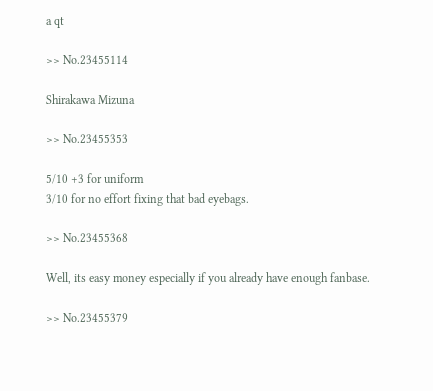a qt

>> No.23455114

Shirakawa Mizuna

>> No.23455353

5/10 +3 for uniform
3/10 for no effort fixing that bad eyebags.

>> No.23455368

Well, its easy money especially if you already have enough fanbase.

>> No.23455379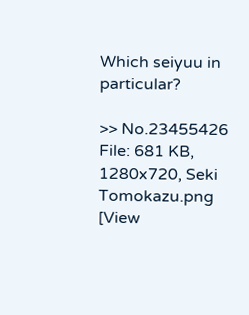Which seiyuu in particular?

>> No.23455426
File: 681 KB, 1280x720, Seki Tomokazu.png [View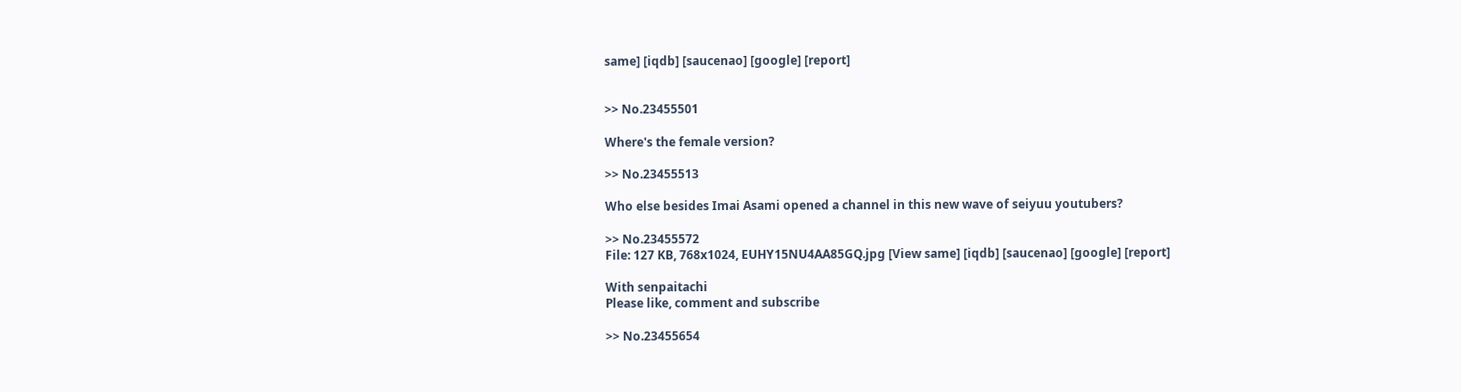same] [iqdb] [saucenao] [google] [report]


>> No.23455501

Where's the female version?

>> No.23455513

Who else besides Imai Asami opened a channel in this new wave of seiyuu youtubers?

>> No.23455572
File: 127 KB, 768x1024, EUHY15NU4AA85GQ.jpg [View same] [iqdb] [saucenao] [google] [report]

With senpaitachi
Please like, comment and subscribe

>> No.23455654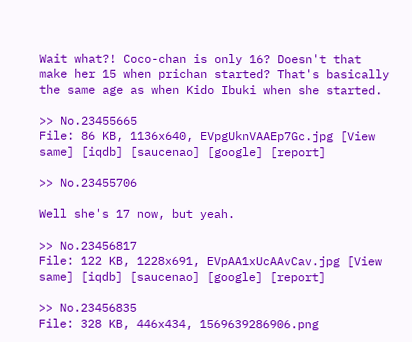Wait what?! Coco-chan is only 16? Doesn't that make her 15 when prichan started? That's basically the same age as when Kido Ibuki when she started.

>> No.23455665
File: 86 KB, 1136x640, EVpgUknVAAEp7Gc.jpg [View same] [iqdb] [saucenao] [google] [report]

>> No.23455706

Well she's 17 now, but yeah.

>> No.23456817
File: 122 KB, 1228x691, EVpAA1xUcAAvCav.jpg [View same] [iqdb] [saucenao] [google] [report]

>> No.23456835
File: 328 KB, 446x434, 1569639286906.png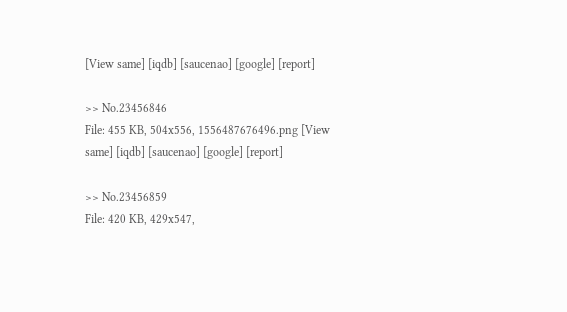[View same] [iqdb] [saucenao] [google] [report]

>> No.23456846
File: 455 KB, 504x556, 1556487676496.png [View same] [iqdb] [saucenao] [google] [report]

>> No.23456859
File: 420 KB, 429x547,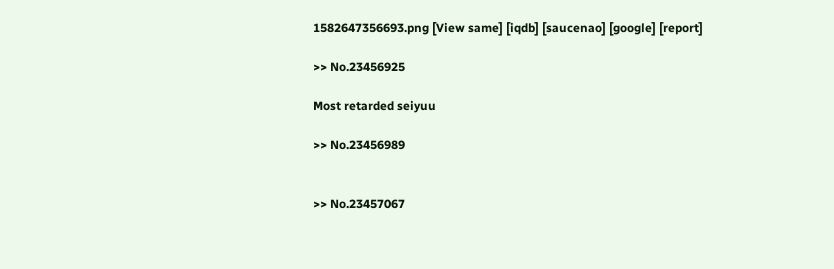1582647356693.png [View same] [iqdb] [saucenao] [google] [report]

>> No.23456925

Most retarded seiyuu

>> No.23456989


>> No.23457067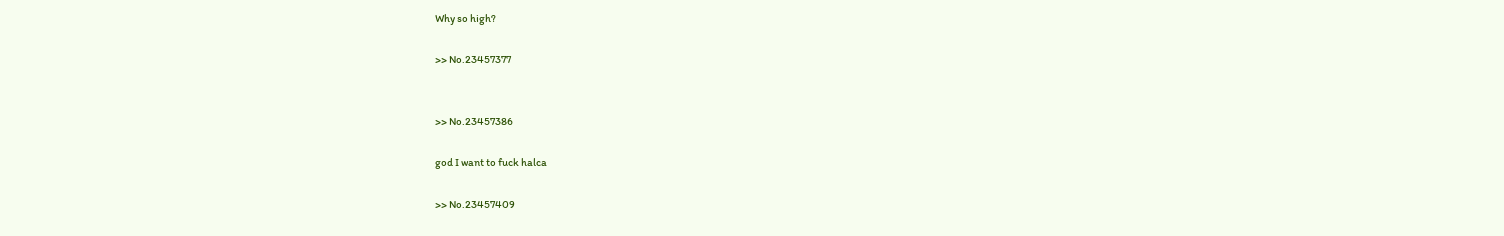Why so high?

>> No.23457377


>> No.23457386

god I want to fuck halca

>> No.23457409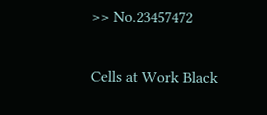>> No.23457472

Cells at Work Black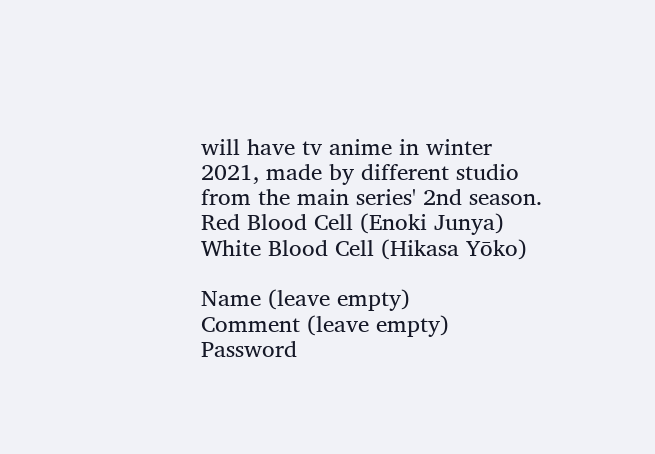will have tv anime in winter 2021, made by different studio from the main series' 2nd season.
Red Blood Cell (Enoki Junya)
White Blood Cell (Hikasa Yōko)

Name (leave empty)
Comment (leave empty)
Password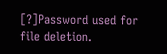[?]Password used for file deletion.